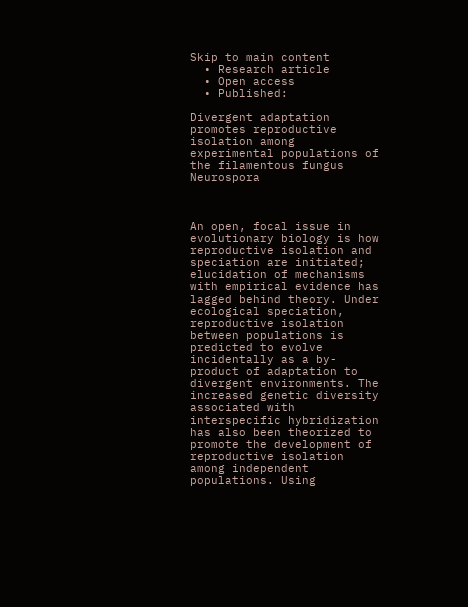Skip to main content
  • Research article
  • Open access
  • Published:

Divergent adaptation promotes reproductive isolation among experimental populations of the filamentous fungus Neurospora



An open, focal issue in evolutionary biology is how reproductive isolation and speciation are initiated; elucidation of mechanisms with empirical evidence has lagged behind theory. Under ecological speciation, reproductive isolation between populations is predicted to evolve incidentally as a by-product of adaptation to divergent environments. The increased genetic diversity associated with interspecific hybridization has also been theorized to promote the development of reproductive isolation among independent populations. Using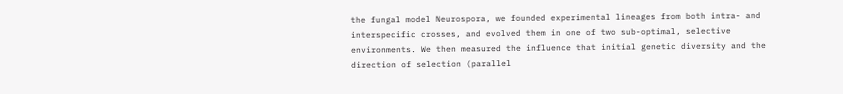the fungal model Neurospora, we founded experimental lineages from both intra- and interspecific crosses, and evolved them in one of two sub-optimal, selective environments. We then measured the influence that initial genetic diversity and the direction of selection (parallel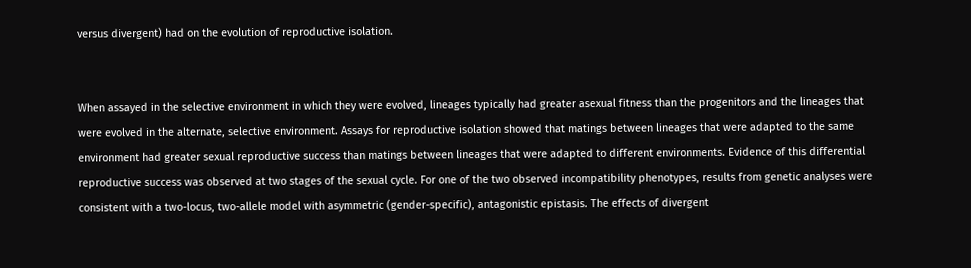versus divergent) had on the evolution of reproductive isolation.


When assayed in the selective environment in which they were evolved, lineages typically had greater asexual fitness than the progenitors and the lineages that were evolved in the alternate, selective environment. Assays for reproductive isolation showed that matings between lineages that were adapted to the same environment had greater sexual reproductive success than matings between lineages that were adapted to different environments. Evidence of this differential reproductive success was observed at two stages of the sexual cycle. For one of the two observed incompatibility phenotypes, results from genetic analyses were consistent with a two-locus, two-allele model with asymmetric (gender-specific), antagonistic epistasis. The effects of divergent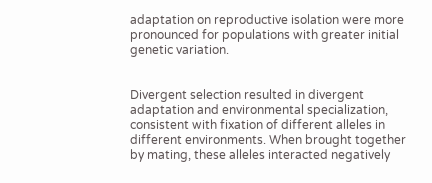adaptation on reproductive isolation were more pronounced for populations with greater initial genetic variation.


Divergent selection resulted in divergent adaptation and environmental specialization, consistent with fixation of different alleles in different environments. When brought together by mating, these alleles interacted negatively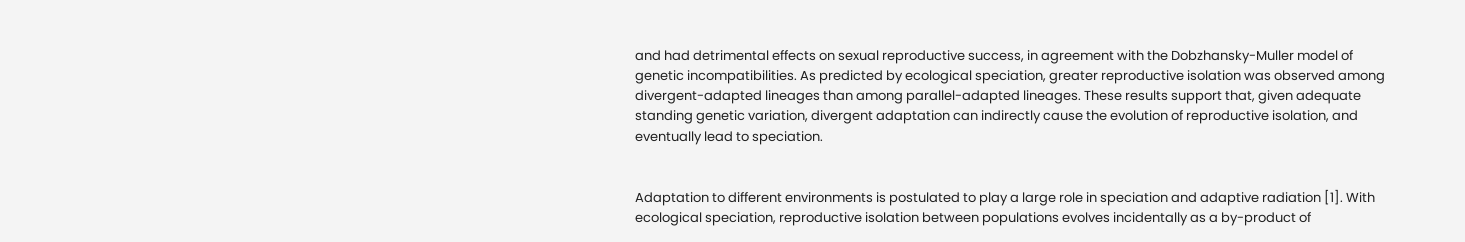and had detrimental effects on sexual reproductive success, in agreement with the Dobzhansky-Muller model of genetic incompatibilities. As predicted by ecological speciation, greater reproductive isolation was observed among divergent-adapted lineages than among parallel-adapted lineages. These results support that, given adequate standing genetic variation, divergent adaptation can indirectly cause the evolution of reproductive isolation, and eventually lead to speciation.


Adaptation to different environments is postulated to play a large role in speciation and adaptive radiation [1]. With ecological speciation, reproductive isolation between populations evolves incidentally as a by-product of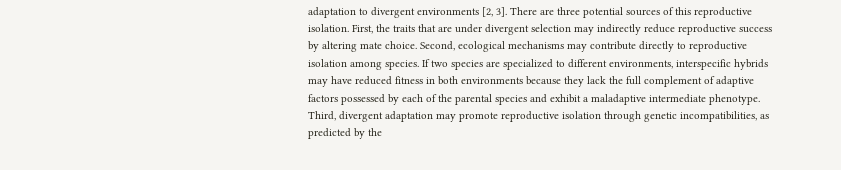adaptation to divergent environments [2, 3]. There are three potential sources of this reproductive isolation. First, the traits that are under divergent selection may indirectly reduce reproductive success by altering mate choice. Second, ecological mechanisms may contribute directly to reproductive isolation among species. If two species are specialized to different environments, interspecific hybrids may have reduced fitness in both environments because they lack the full complement of adaptive factors possessed by each of the parental species and exhibit a maladaptive intermediate phenotype. Third, divergent adaptation may promote reproductive isolation through genetic incompatibilities, as predicted by the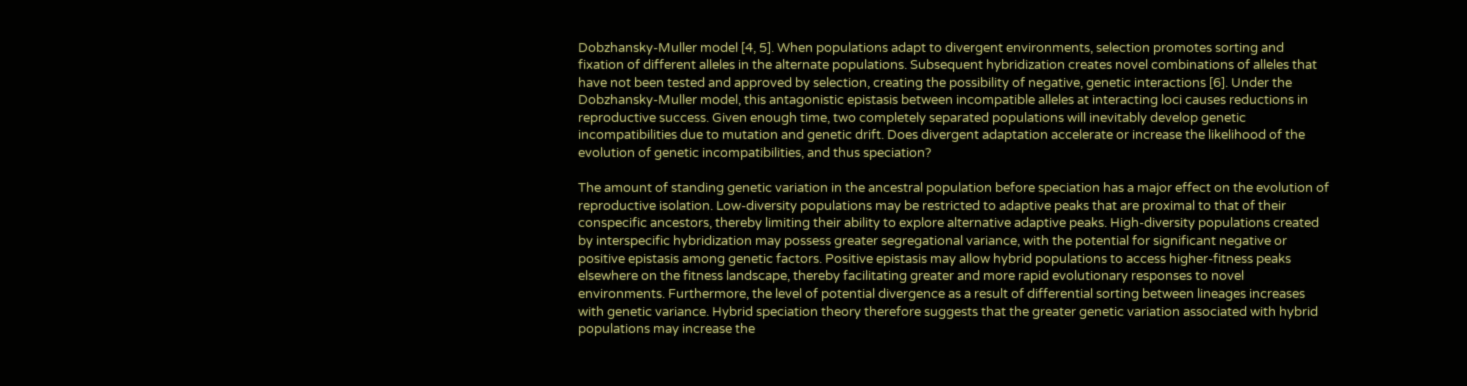Dobzhansky-Muller model [4, 5]. When populations adapt to divergent environments, selection promotes sorting and fixation of different alleles in the alternate populations. Subsequent hybridization creates novel combinations of alleles that have not been tested and approved by selection, creating the possibility of negative, genetic interactions [6]. Under the Dobzhansky-Muller model, this antagonistic epistasis between incompatible alleles at interacting loci causes reductions in reproductive success. Given enough time, two completely separated populations will inevitably develop genetic incompatibilities due to mutation and genetic drift. Does divergent adaptation accelerate or increase the likelihood of the evolution of genetic incompatibilities, and thus speciation?

The amount of standing genetic variation in the ancestral population before speciation has a major effect on the evolution of reproductive isolation. Low-diversity populations may be restricted to adaptive peaks that are proximal to that of their conspecific ancestors, thereby limiting their ability to explore alternative adaptive peaks. High-diversity populations created by interspecific hybridization may possess greater segregational variance, with the potential for significant negative or positive epistasis among genetic factors. Positive epistasis may allow hybrid populations to access higher-fitness peaks elsewhere on the fitness landscape, thereby facilitating greater and more rapid evolutionary responses to novel environments. Furthermore, the level of potential divergence as a result of differential sorting between lineages increases with genetic variance. Hybrid speciation theory therefore suggests that the greater genetic variation associated with hybrid populations may increase the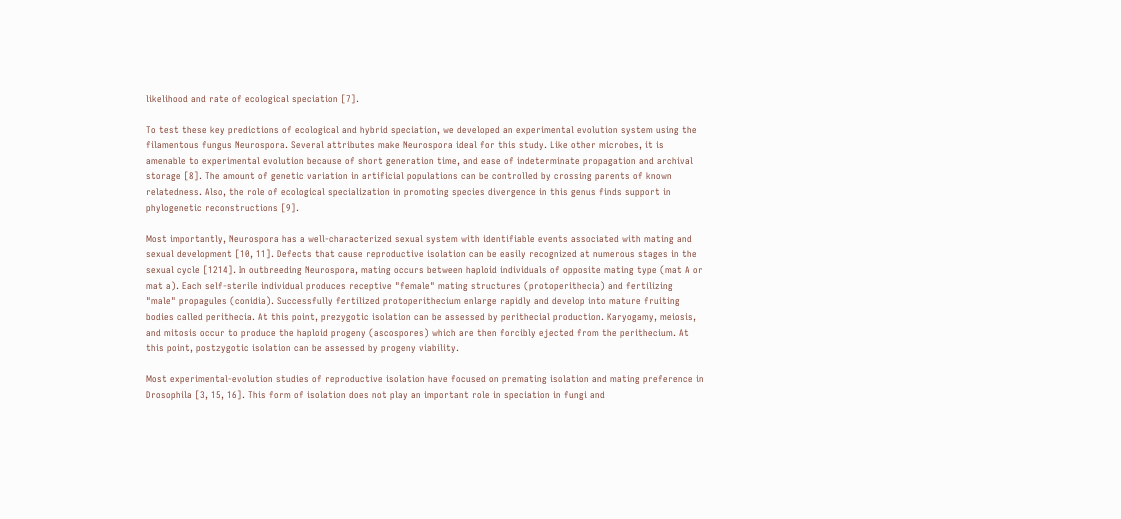likelihood and rate of ecological speciation [7].

To test these key predictions of ecological and hybrid speciation, we developed an experimental evolution system using the filamentous fungus Neurospora. Several attributes make Neurospora ideal for this study. Like other microbes, it is amenable to experimental evolution because of short generation time, and ease of indeterminate propagation and archival storage [8]. The amount of genetic variation in artificial populations can be controlled by crossing parents of known relatedness. Also, the role of ecological specialization in promoting species divergence in this genus finds support in phylogenetic reconstructions [9].

Most importantly, Neurospora has a well-characterized sexual system with identifiable events associated with mating and sexual development [10, 11]. Defects that cause reproductive isolation can be easily recognized at numerous stages in the sexual cycle [1214]. In outbreeding Neurospora, mating occurs between haploid individuals of opposite mating type (mat A or mat a). Each self-sterile individual produces receptive "female" mating structures (protoperithecia) and fertilizing "male" propagules (conidia). Successfully fertilized protoperithecium enlarge rapidly and develop into mature fruiting bodies called perithecia. At this point, prezygotic isolation can be assessed by perithecial production. Karyogamy, meiosis, and mitosis occur to produce the haploid progeny (ascospores) which are then forcibly ejected from the perithecium. At this point, postzygotic isolation can be assessed by progeny viability.

Most experimental-evolution studies of reproductive isolation have focused on premating isolation and mating preference in Drosophila [3, 15, 16]. This form of isolation does not play an important role in speciation in fungi and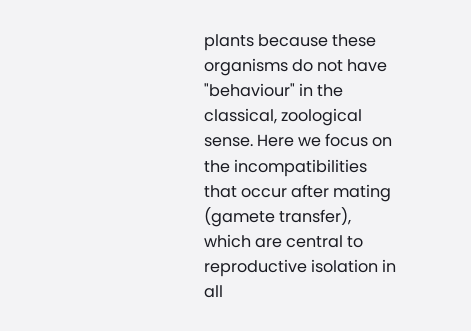plants because these organisms do not have "behaviour" in the classical, zoological sense. Here we focus on the incompatibilities that occur after mating (gamete transfer), which are central to reproductive isolation in all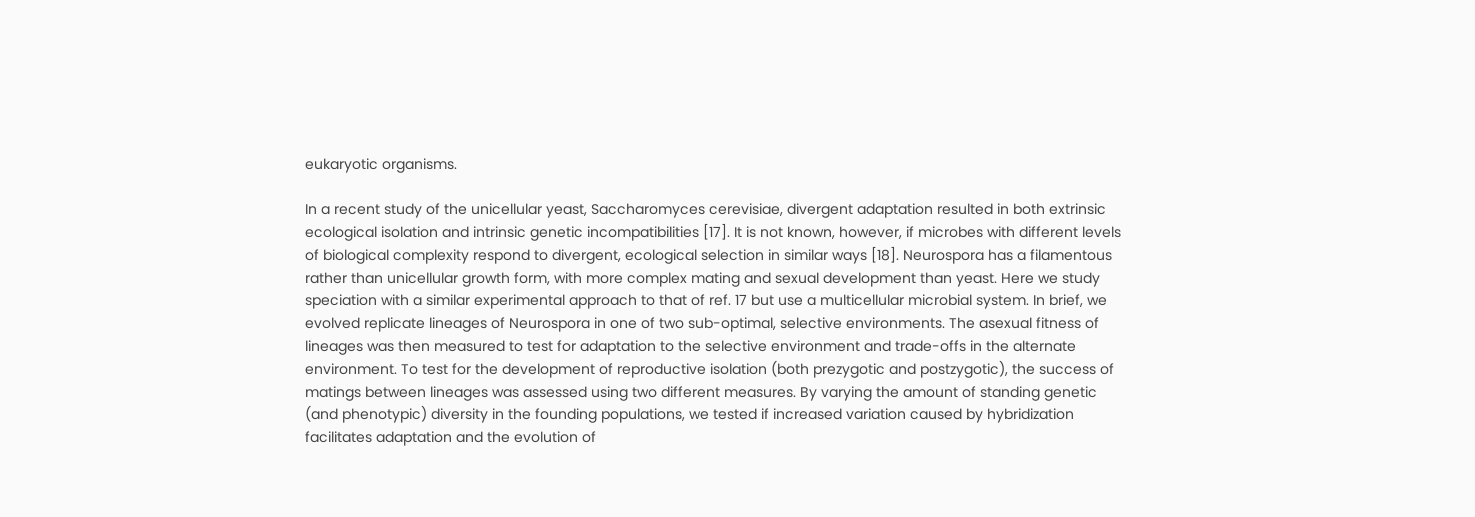eukaryotic organisms.

In a recent study of the unicellular yeast, Saccharomyces cerevisiae, divergent adaptation resulted in both extrinsic ecological isolation and intrinsic genetic incompatibilities [17]. It is not known, however, if microbes with different levels of biological complexity respond to divergent, ecological selection in similar ways [18]. Neurospora has a filamentous rather than unicellular growth form, with more complex mating and sexual development than yeast. Here we study speciation with a similar experimental approach to that of ref. 17 but use a multicellular microbial system. In brief, we evolved replicate lineages of Neurospora in one of two sub-optimal, selective environments. The asexual fitness of lineages was then measured to test for adaptation to the selective environment and trade-offs in the alternate environment. To test for the development of reproductive isolation (both prezygotic and postzygotic), the success of matings between lineages was assessed using two different measures. By varying the amount of standing genetic (and phenotypic) diversity in the founding populations, we tested if increased variation caused by hybridization facilitates adaptation and the evolution of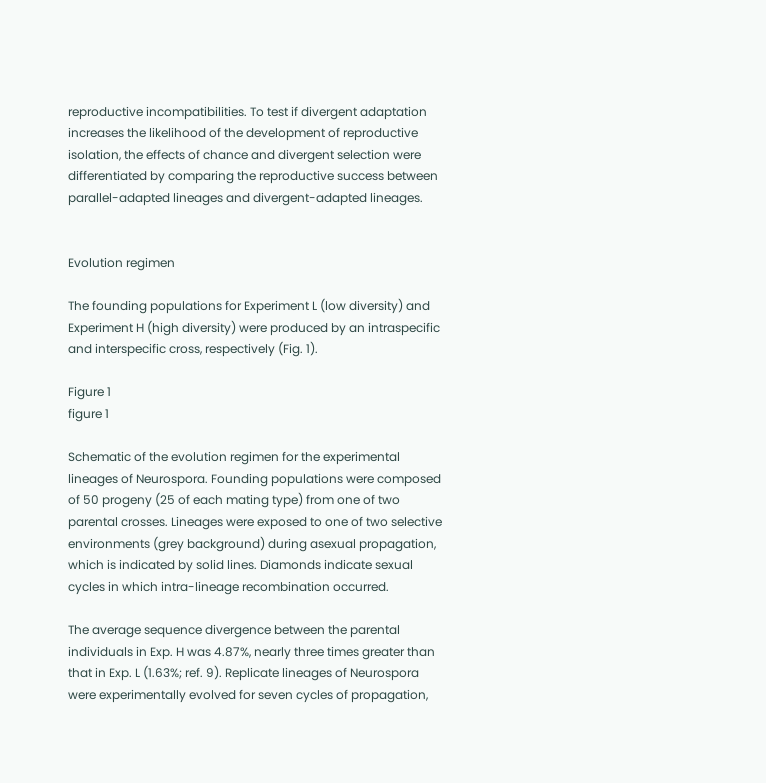reproductive incompatibilities. To test if divergent adaptation increases the likelihood of the development of reproductive isolation, the effects of chance and divergent selection were differentiated by comparing the reproductive success between parallel-adapted lineages and divergent-adapted lineages.


Evolution regimen

The founding populations for Experiment L (low diversity) and Experiment H (high diversity) were produced by an intraspecific and interspecific cross, respectively (Fig. 1).

Figure 1
figure 1

Schematic of the evolution regimen for the experimental lineages of Neurospora. Founding populations were composed of 50 progeny (25 of each mating type) from one of two parental crosses. Lineages were exposed to one of two selective environments (grey background) during asexual propagation, which is indicated by solid lines. Diamonds indicate sexual cycles in which intra-lineage recombination occurred.

The average sequence divergence between the parental individuals in Exp. H was 4.87%, nearly three times greater than that in Exp. L (1.63%; ref. 9). Replicate lineages of Neurospora were experimentally evolved for seven cycles of propagation,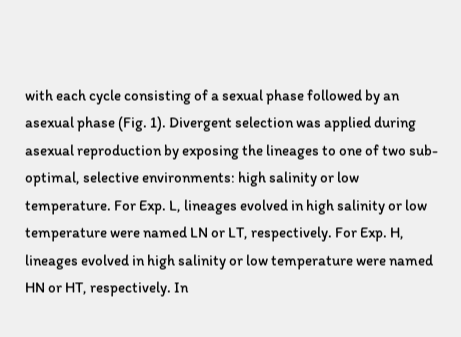with each cycle consisting of a sexual phase followed by an asexual phase (Fig. 1). Divergent selection was applied during asexual reproduction by exposing the lineages to one of two sub-optimal, selective environments: high salinity or low temperature. For Exp. L, lineages evolved in high salinity or low temperature were named LN or LT, respectively. For Exp. H, lineages evolved in high salinity or low temperature were named HN or HT, respectively. In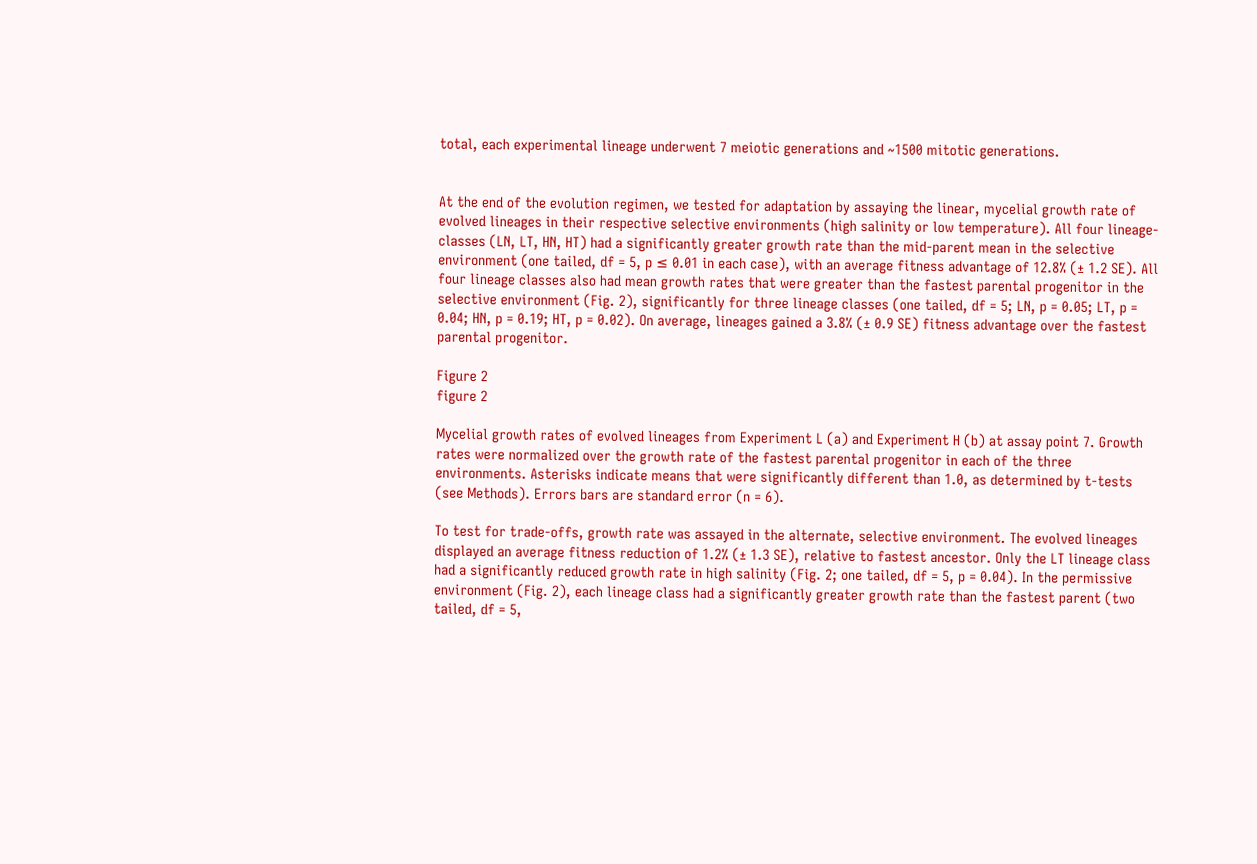total, each experimental lineage underwent 7 meiotic generations and ~1500 mitotic generations.


At the end of the evolution regimen, we tested for adaptation by assaying the linear, mycelial growth rate of evolved lineages in their respective selective environments (high salinity or low temperature). All four lineage-classes (LN, LT, HN, HT) had a significantly greater growth rate than the mid-parent mean in the selective environment (one tailed, df = 5, p ≤ 0.01 in each case), with an average fitness advantage of 12.8% (± 1.2 SE). All four lineage classes also had mean growth rates that were greater than the fastest parental progenitor in the selective environment (Fig. 2), significantly for three lineage classes (one tailed, df = 5; LN, p = 0.05; LT, p = 0.04; HN, p = 0.19; HT, p = 0.02). On average, lineages gained a 3.8% (± 0.9 SE) fitness advantage over the fastest parental progenitor.

Figure 2
figure 2

Mycelial growth rates of evolved lineages from Experiment L (a) and Experiment H (b) at assay point 7. Growth rates were normalized over the growth rate of the fastest parental progenitor in each of the three environments. Asterisks indicate means that were significantly different than 1.0, as determined by t-tests (see Methods). Errors bars are standard error (n = 6).

To test for trade-offs, growth rate was assayed in the alternate, selective environment. The evolved lineages displayed an average fitness reduction of 1.2% (± 1.3 SE), relative to fastest ancestor. Only the LT lineage class had a significantly reduced growth rate in high salinity (Fig. 2; one tailed, df = 5, p = 0.04). In the permissive environment (Fig. 2), each lineage class had a significantly greater growth rate than the fastest parent (two tailed, df = 5,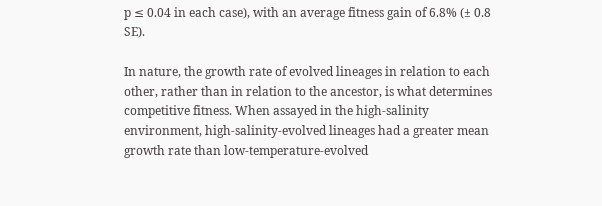p ≤ 0.04 in each case), with an average fitness gain of 6.8% (± 0.8 SE).

In nature, the growth rate of evolved lineages in relation to each other, rather than in relation to the ancestor, is what determines competitive fitness. When assayed in the high-salinity environment, high-salinity-evolved lineages had a greater mean growth rate than low-temperature-evolved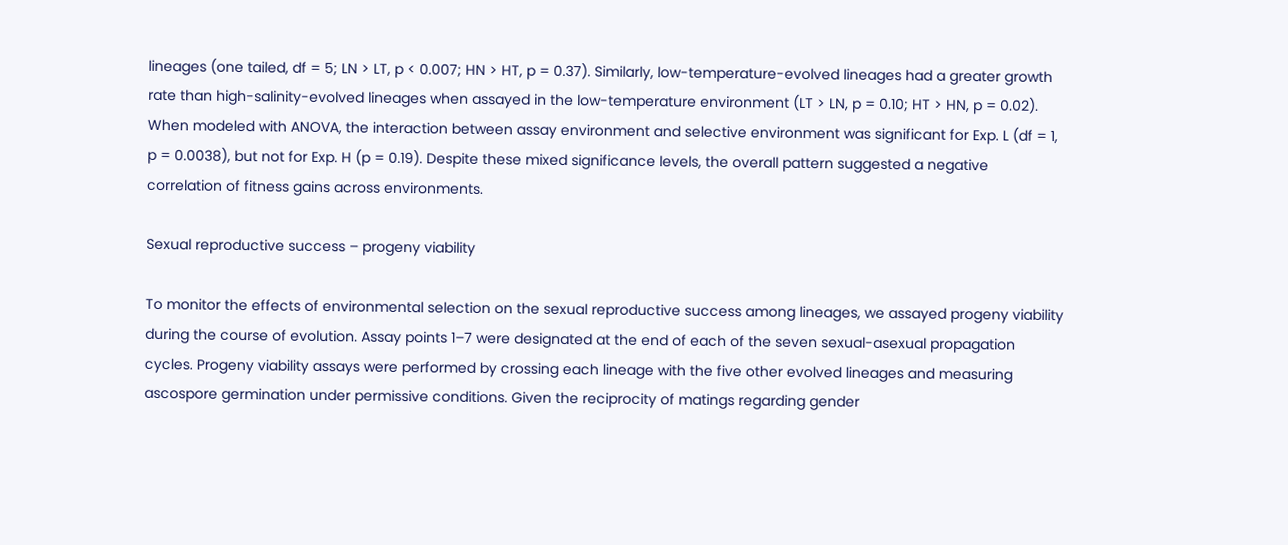lineages (one tailed, df = 5; LN > LT, p < 0.007; HN > HT, p = 0.37). Similarly, low-temperature-evolved lineages had a greater growth rate than high-salinity-evolved lineages when assayed in the low-temperature environment (LT > LN, p = 0.10; HT > HN, p = 0.02). When modeled with ANOVA, the interaction between assay environment and selective environment was significant for Exp. L (df = 1, p = 0.0038), but not for Exp. H (p = 0.19). Despite these mixed significance levels, the overall pattern suggested a negative correlation of fitness gains across environments.

Sexual reproductive success – progeny viability

To monitor the effects of environmental selection on the sexual reproductive success among lineages, we assayed progeny viability during the course of evolution. Assay points 1–7 were designated at the end of each of the seven sexual-asexual propagation cycles. Progeny viability assays were performed by crossing each lineage with the five other evolved lineages and measuring ascospore germination under permissive conditions. Given the reciprocity of matings regarding gender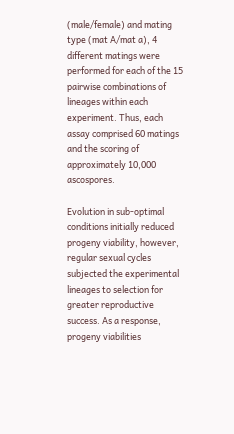(male/female) and mating type (mat A/mat a), 4 different matings were performed for each of the 15 pairwise combinations of lineages within each experiment. Thus, each assay comprised 60 matings and the scoring of approximately 10,000 ascospores.

Evolution in sub-optimal conditions initially reduced progeny viability, however, regular sexual cycles subjected the experimental lineages to selection for greater reproductive success. As a response, progeny viabilities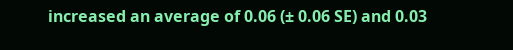increased an average of 0.06 (± 0.06 SE) and 0.03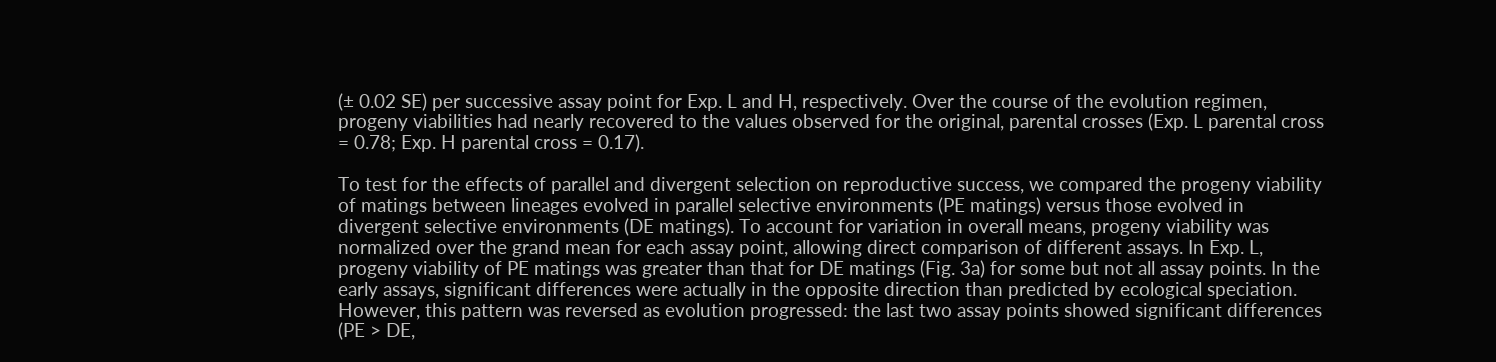(± 0.02 SE) per successive assay point for Exp. L and H, respectively. Over the course of the evolution regimen, progeny viabilities had nearly recovered to the values observed for the original, parental crosses (Exp. L parental cross = 0.78; Exp. H parental cross = 0.17).

To test for the effects of parallel and divergent selection on reproductive success, we compared the progeny viability of matings between lineages evolved in parallel selective environments (PE matings) versus those evolved in divergent selective environments (DE matings). To account for variation in overall means, progeny viability was normalized over the grand mean for each assay point, allowing direct comparison of different assays. In Exp. L, progeny viability of PE matings was greater than that for DE matings (Fig. 3a) for some but not all assay points. In the early assays, significant differences were actually in the opposite direction than predicted by ecological speciation. However, this pattern was reversed as evolution progressed: the last two assay points showed significant differences (PE > DE,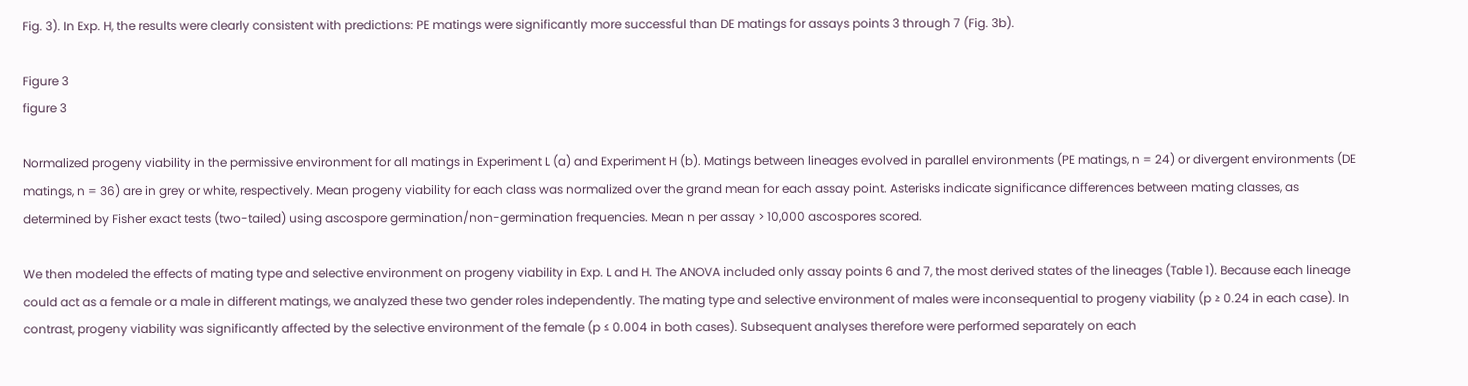Fig. 3). In Exp. H, the results were clearly consistent with predictions: PE matings were significantly more successful than DE matings for assays points 3 through 7 (Fig. 3b).

Figure 3
figure 3

Normalized progeny viability in the permissive environment for all matings in Experiment L (a) and Experiment H (b). Matings between lineages evolved in parallel environments (PE matings, n = 24) or divergent environments (DE matings, n = 36) are in grey or white, respectively. Mean progeny viability for each class was normalized over the grand mean for each assay point. Asterisks indicate significance differences between mating classes, as determined by Fisher exact tests (two-tailed) using ascospore germination/non-germination frequencies. Mean n per assay > 10,000 ascospores scored.

We then modeled the effects of mating type and selective environment on progeny viability in Exp. L and H. The ANOVA included only assay points 6 and 7, the most derived states of the lineages (Table 1). Because each lineage could act as a female or a male in different matings, we analyzed these two gender roles independently. The mating type and selective environment of males were inconsequential to progeny viability (p ≥ 0.24 in each case). In contrast, progeny viability was significantly affected by the selective environment of the female (p ≤ 0.004 in both cases). Subsequent analyses therefore were performed separately on each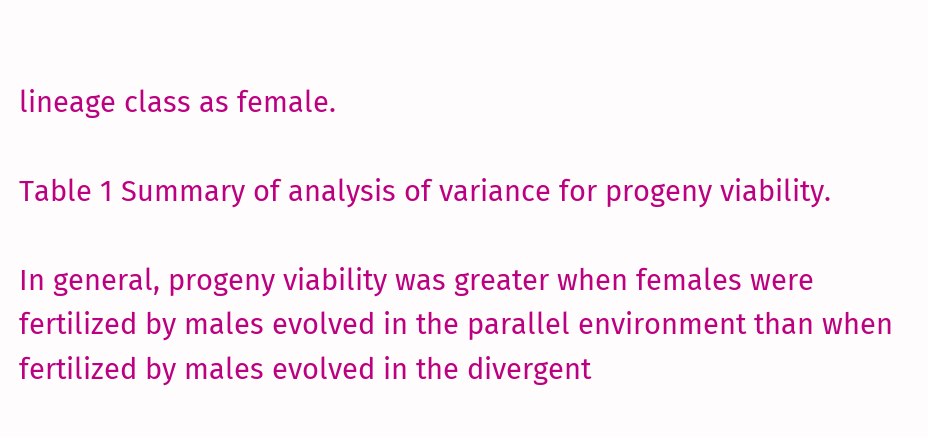lineage class as female.

Table 1 Summary of analysis of variance for progeny viability.

In general, progeny viability was greater when females were fertilized by males evolved in the parallel environment than when fertilized by males evolved in the divergent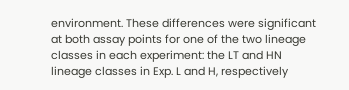environment. These differences were significant at both assay points for one of the two lineage classes in each experiment: the LT and HN lineage classes in Exp. L and H, respectively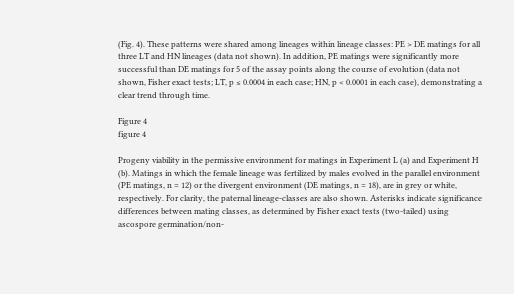(Fig. 4). These patterns were shared among lineages within lineage classes: PE > DE matings for all three LT and HN lineages (data not shown). In addition, PE matings were significantly more successful than DE matings for 5 of the assay points along the course of evolution (data not shown, Fisher exact tests; LT, p ≤ 0.0004 in each case; HN, p < 0.0001 in each case), demonstrating a clear trend through time.

Figure 4
figure 4

Progeny viability in the permissive environment for matings in Experiment L (a) and Experiment H (b). Matings in which the female lineage was fertilized by males evolved in the parallel environment (PE matings, n = 12) or the divergent environment (DE matings, n = 18), are in grey or white, respectively. For clarity, the paternal lineage-classes are also shown. Asterisks indicate significance differences between mating classes, as determined by Fisher exact tests (two-tailed) using ascospore germination/non-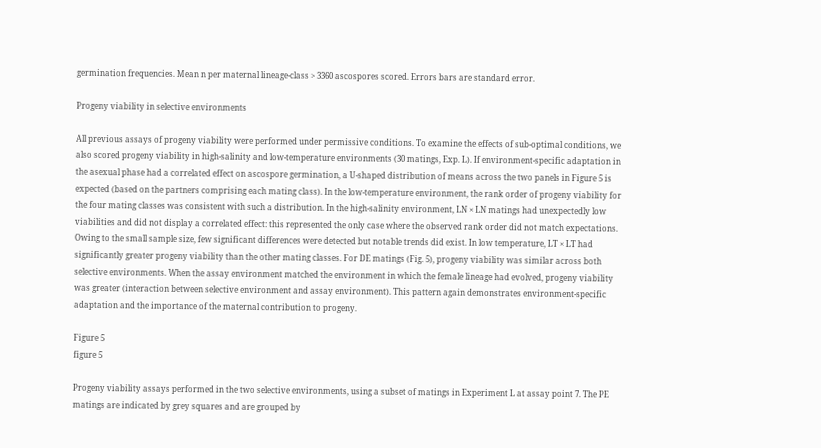germination frequencies. Mean n per maternal lineage-class > 3360 ascospores scored. Errors bars are standard error.

Progeny viability in selective environments

All previous assays of progeny viability were performed under permissive conditions. To examine the effects of sub-optimal conditions, we also scored progeny viability in high-salinity and low-temperature environments (30 matings, Exp. L). If environment-specific adaptation in the asexual phase had a correlated effect on ascospore germination, a U-shaped distribution of means across the two panels in Figure 5 is expected (based on the partners comprising each mating class). In the low-temperature environment, the rank order of progeny viability for the four mating classes was consistent with such a distribution. In the high-salinity environment, LN × LN matings had unexpectedly low viabilities and did not display a correlated effect: this represented the only case where the observed rank order did not match expectations. Owing to the small sample size, few significant differences were detected but notable trends did exist. In low temperature, LT × LT had significantly greater progeny viability than the other mating classes. For DE matings (Fig. 5), progeny viability was similar across both selective environments. When the assay environment matched the environment in which the female lineage had evolved, progeny viability was greater (interaction between selective environment and assay environment). This pattern again demonstrates environment-specific adaptation and the importance of the maternal contribution to progeny.

Figure 5
figure 5

Progeny viability assays performed in the two selective environments, using a subset of matings in Experiment L at assay point 7. The PE matings are indicated by grey squares and are grouped by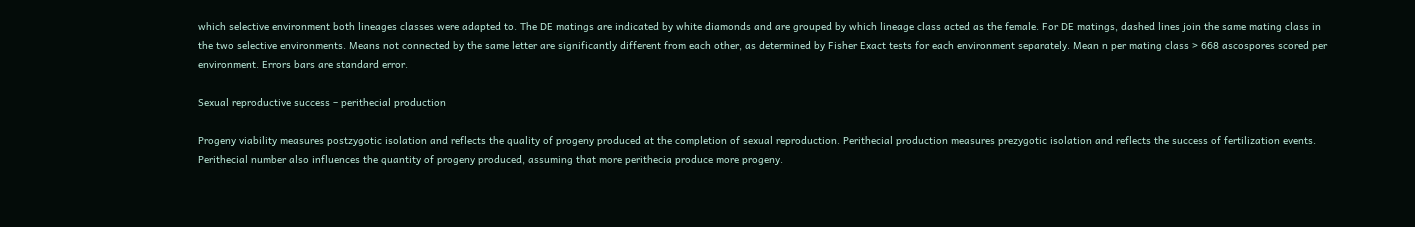which selective environment both lineages classes were adapted to. The DE matings are indicated by white diamonds and are grouped by which lineage class acted as the female. For DE matings, dashed lines join the same mating class in the two selective environments. Means not connected by the same letter are significantly different from each other, as determined by Fisher Exact tests for each environment separately. Mean n per mating class > 668 ascospores scored per environment. Errors bars are standard error.

Sexual reproductive success – perithecial production

Progeny viability measures postzygotic isolation and reflects the quality of progeny produced at the completion of sexual reproduction. Perithecial production measures prezygotic isolation and reflects the success of fertilization events. Perithecial number also influences the quantity of progeny produced, assuming that more perithecia produce more progeny.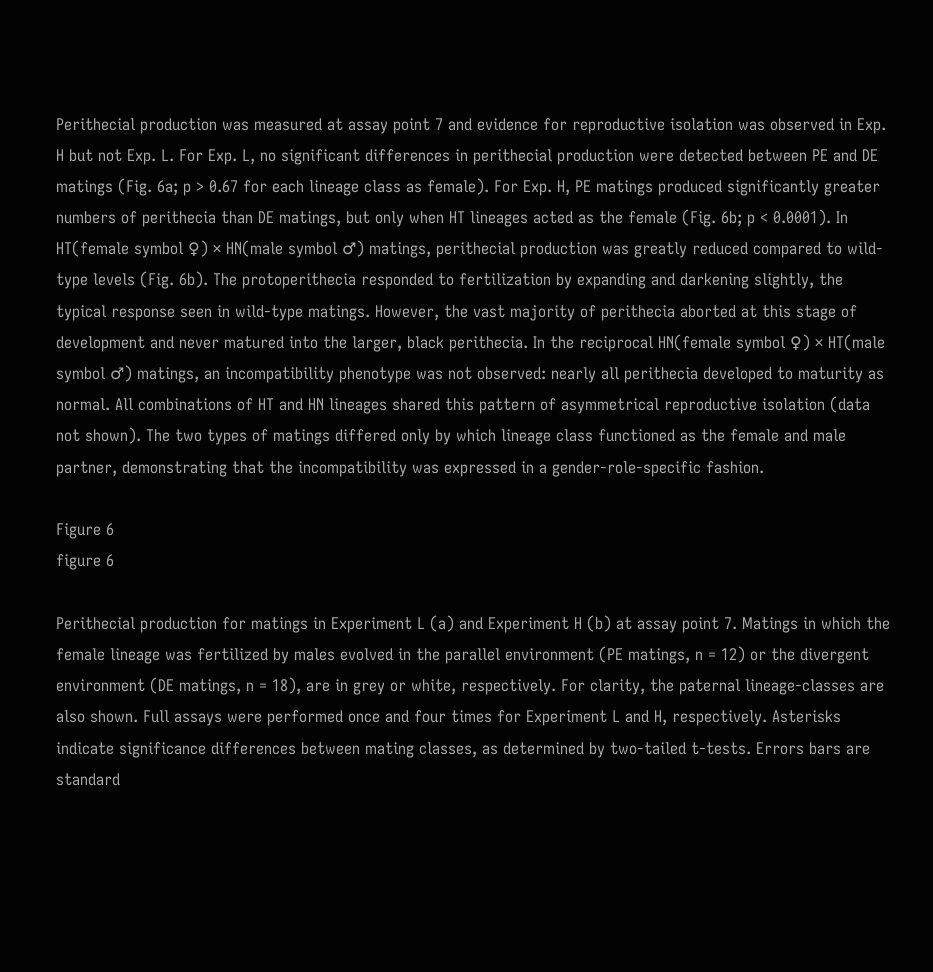Perithecial production was measured at assay point 7 and evidence for reproductive isolation was observed in Exp. H but not Exp. L. For Exp. L, no significant differences in perithecial production were detected between PE and DE matings (Fig. 6a; p > 0.67 for each lineage class as female). For Exp. H, PE matings produced significantly greater numbers of perithecia than DE matings, but only when HT lineages acted as the female (Fig. 6b; p < 0.0001). In HT(female symbol ♀) × HN(male symbol ♂) matings, perithecial production was greatly reduced compared to wild-type levels (Fig. 6b). The protoperithecia responded to fertilization by expanding and darkening slightly, the typical response seen in wild-type matings. However, the vast majority of perithecia aborted at this stage of development and never matured into the larger, black perithecia. In the reciprocal HN(female symbol ♀) × HT(male symbol ♂) matings, an incompatibility phenotype was not observed: nearly all perithecia developed to maturity as normal. All combinations of HT and HN lineages shared this pattern of asymmetrical reproductive isolation (data not shown). The two types of matings differed only by which lineage class functioned as the female and male partner, demonstrating that the incompatibility was expressed in a gender-role-specific fashion.

Figure 6
figure 6

Perithecial production for matings in Experiment L (a) and Experiment H (b) at assay point 7. Matings in which the female lineage was fertilized by males evolved in the parallel environment (PE matings, n = 12) or the divergent environment (DE matings, n = 18), are in grey or white, respectively. For clarity, the paternal lineage-classes are also shown. Full assays were performed once and four times for Experiment L and H, respectively. Asterisks indicate significance differences between mating classes, as determined by two-tailed t-tests. Errors bars are standard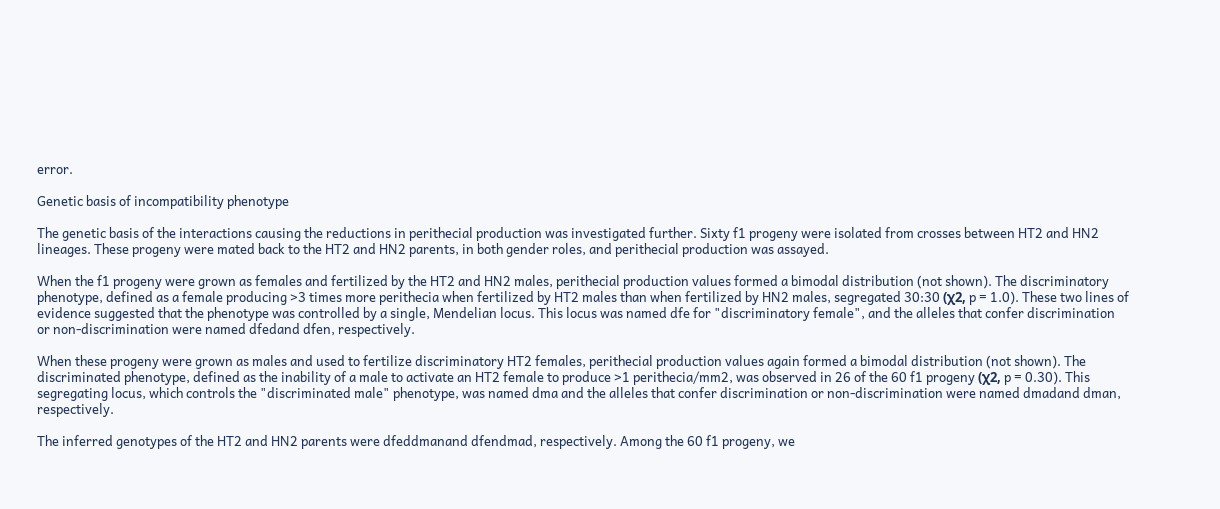error.

Genetic basis of incompatibility phenotype

The genetic basis of the interactions causing the reductions in perithecial production was investigated further. Sixty f1 progeny were isolated from crosses between HT2 and HN2 lineages. These progeny were mated back to the HT2 and HN2 parents, in both gender roles, and perithecial production was assayed.

When the f1 progeny were grown as females and fertilized by the HT2 and HN2 males, perithecial production values formed a bimodal distribution (not shown). The discriminatory phenotype, defined as a female producing >3 times more perithecia when fertilized by HT2 males than when fertilized by HN2 males, segregated 30:30 (χ2, p = 1.0). These two lines of evidence suggested that the phenotype was controlled by a single, Mendelian locus. This locus was named dfe for "discriminatory female", and the alleles that confer discrimination or non-discrimination were named dfedand dfen, respectively.

When these progeny were grown as males and used to fertilize discriminatory HT2 females, perithecial production values again formed a bimodal distribution (not shown). The discriminated phenotype, defined as the inability of a male to activate an HT2 female to produce >1 perithecia/mm2, was observed in 26 of the 60 f1 progeny (χ2, p = 0.30). This segregating locus, which controls the "discriminated male" phenotype, was named dma and the alleles that confer discrimination or non-discrimination were named dmadand dman, respectively.

The inferred genotypes of the HT2 and HN2 parents were dfeddmanand dfendmad, respectively. Among the 60 f1 progeny, we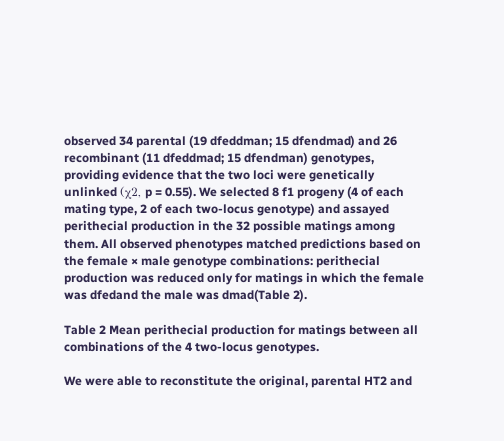observed 34 parental (19 dfeddman; 15 dfendmad) and 26 recombinant (11 dfeddmad; 15 dfendman) genotypes, providing evidence that the two loci were genetically unlinked (χ2, p = 0.55). We selected 8 f1 progeny (4 of each mating type, 2 of each two-locus genotype) and assayed perithecial production in the 32 possible matings among them. All observed phenotypes matched predictions based on the female × male genotype combinations: perithecial production was reduced only for matings in which the female was dfedand the male was dmad(Table 2).

Table 2 Mean perithecial production for matings between all combinations of the 4 two-locus genotypes.

We were able to reconstitute the original, parental HT2 and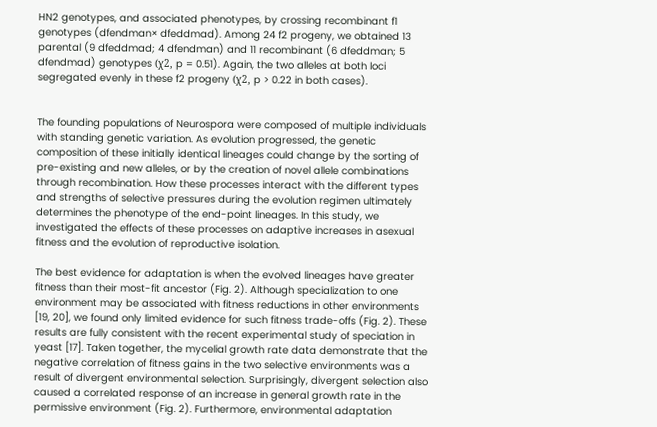HN2 genotypes, and associated phenotypes, by crossing recombinant f1 genotypes (dfendman× dfeddmad). Among 24 f2 progeny, we obtained 13 parental (9 dfeddmad; 4 dfendman) and 11 recombinant (6 dfeddman; 5 dfendmad) genotypes (χ2, p = 0.51). Again, the two alleles at both loci segregated evenly in these f2 progeny (χ2, p > 0.22 in both cases).


The founding populations of Neurospora were composed of multiple individuals with standing genetic variation. As evolution progressed, the genetic composition of these initially identical lineages could change by the sorting of pre-existing and new alleles, or by the creation of novel allele combinations through recombination. How these processes interact with the different types and strengths of selective pressures during the evolution regimen ultimately determines the phenotype of the end-point lineages. In this study, we investigated the effects of these processes on adaptive increases in asexual fitness and the evolution of reproductive isolation.

The best evidence for adaptation is when the evolved lineages have greater fitness than their most-fit ancestor (Fig. 2). Although specialization to one environment may be associated with fitness reductions in other environments [19, 20], we found only limited evidence for such fitness trade-offs (Fig. 2). These results are fully consistent with the recent experimental study of speciation in yeast [17]. Taken together, the mycelial growth rate data demonstrate that the negative correlation of fitness gains in the two selective environments was a result of divergent environmental selection. Surprisingly, divergent selection also caused a correlated response of an increase in general growth rate in the permissive environment (Fig. 2). Furthermore, environmental adaptation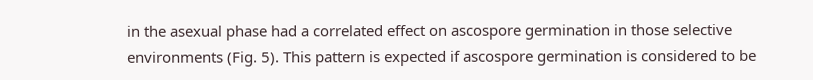in the asexual phase had a correlated effect on ascospore germination in those selective environments (Fig. 5). This pattern is expected if ascospore germination is considered to be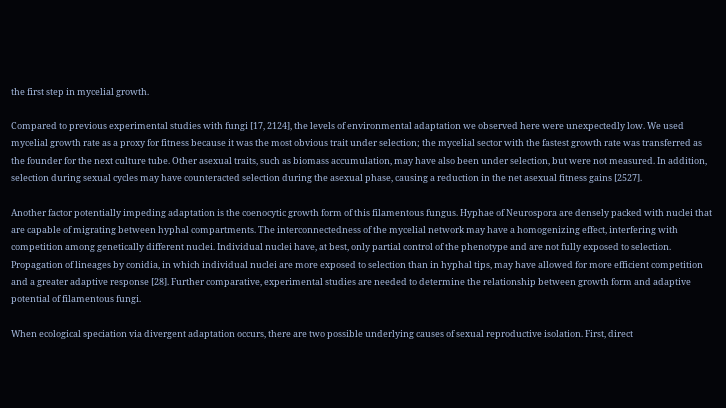the first step in mycelial growth.

Compared to previous experimental studies with fungi [17, 2124], the levels of environmental adaptation we observed here were unexpectedly low. We used mycelial growth rate as a proxy for fitness because it was the most obvious trait under selection; the mycelial sector with the fastest growth rate was transferred as the founder for the next culture tube. Other asexual traits, such as biomass accumulation, may have also been under selection, but were not measured. In addition, selection during sexual cycles may have counteracted selection during the asexual phase, causing a reduction in the net asexual fitness gains [2527].

Another factor potentially impeding adaptation is the coenocytic growth form of this filamentous fungus. Hyphae of Neurospora are densely packed with nuclei that are capable of migrating between hyphal compartments. The interconnectedness of the mycelial network may have a homogenizing effect, interfering with competition among genetically different nuclei. Individual nuclei have, at best, only partial control of the phenotype and are not fully exposed to selection. Propagation of lineages by conidia, in which individual nuclei are more exposed to selection than in hyphal tips, may have allowed for more efficient competition and a greater adaptive response [28]. Further comparative, experimental studies are needed to determine the relationship between growth form and adaptive potential of filamentous fungi.

When ecological speciation via divergent adaptation occurs, there are two possible underlying causes of sexual reproductive isolation. First, direct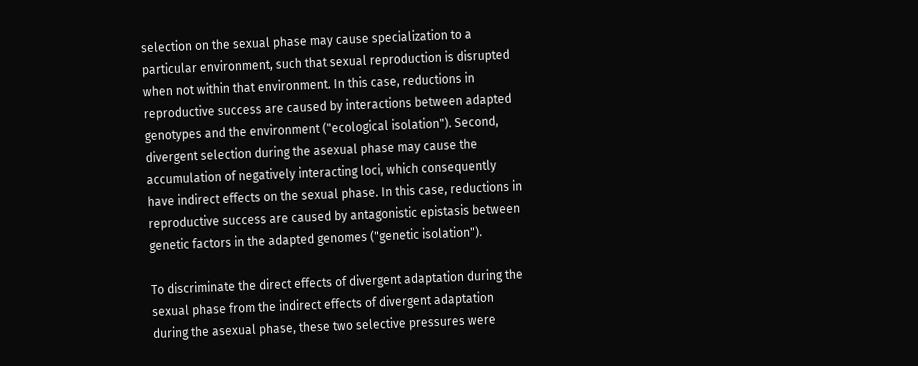selection on the sexual phase may cause specialization to a particular environment, such that sexual reproduction is disrupted when not within that environment. In this case, reductions in reproductive success are caused by interactions between adapted genotypes and the environment ("ecological isolation"). Second, divergent selection during the asexual phase may cause the accumulation of negatively interacting loci, which consequently have indirect effects on the sexual phase. In this case, reductions in reproductive success are caused by antagonistic epistasis between genetic factors in the adapted genomes ("genetic isolation").

To discriminate the direct effects of divergent adaptation during the sexual phase from the indirect effects of divergent adaptation during the asexual phase, these two selective pressures were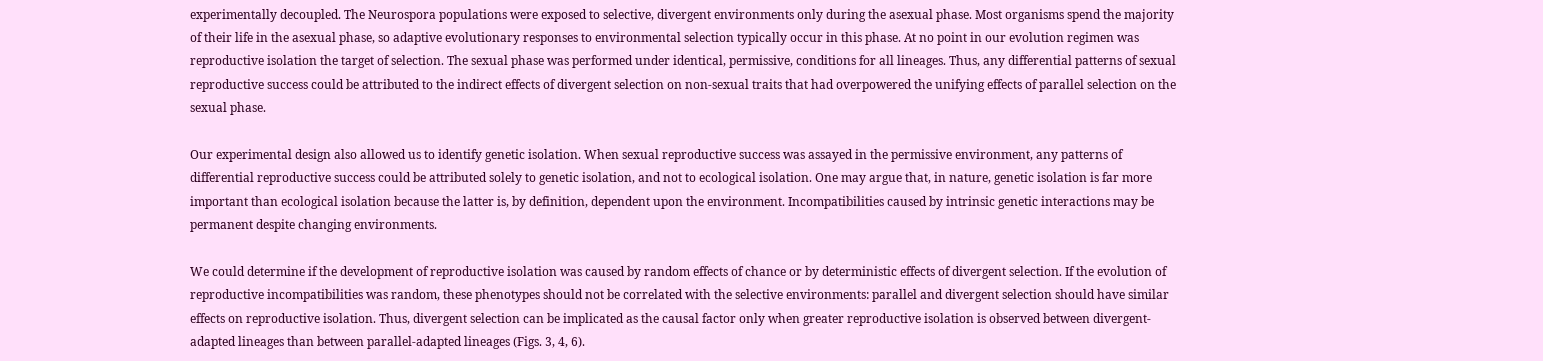experimentally decoupled. The Neurospora populations were exposed to selective, divergent environments only during the asexual phase. Most organisms spend the majority of their life in the asexual phase, so adaptive evolutionary responses to environmental selection typically occur in this phase. At no point in our evolution regimen was reproductive isolation the target of selection. The sexual phase was performed under identical, permissive, conditions for all lineages. Thus, any differential patterns of sexual reproductive success could be attributed to the indirect effects of divergent selection on non-sexual traits that had overpowered the unifying effects of parallel selection on the sexual phase.

Our experimental design also allowed us to identify genetic isolation. When sexual reproductive success was assayed in the permissive environment, any patterns of differential reproductive success could be attributed solely to genetic isolation, and not to ecological isolation. One may argue that, in nature, genetic isolation is far more important than ecological isolation because the latter is, by definition, dependent upon the environment. Incompatibilities caused by intrinsic genetic interactions may be permanent despite changing environments.

We could determine if the development of reproductive isolation was caused by random effects of chance or by deterministic effects of divergent selection. If the evolution of reproductive incompatibilities was random, these phenotypes should not be correlated with the selective environments: parallel and divergent selection should have similar effects on reproductive isolation. Thus, divergent selection can be implicated as the causal factor only when greater reproductive isolation is observed between divergent-adapted lineages than between parallel-adapted lineages (Figs. 3, 4, 6).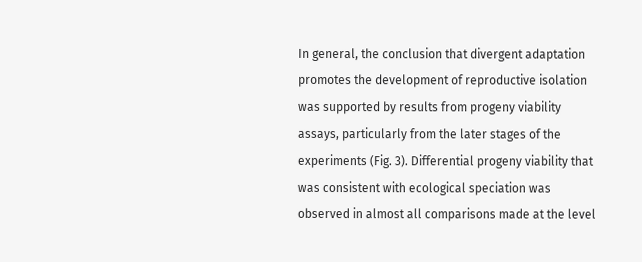In general, the conclusion that divergent adaptation promotes the development of reproductive isolation was supported by results from progeny viability assays, particularly from the later stages of the experiments (Fig. 3). Differential progeny viability that was consistent with ecological speciation was observed in almost all comparisons made at the level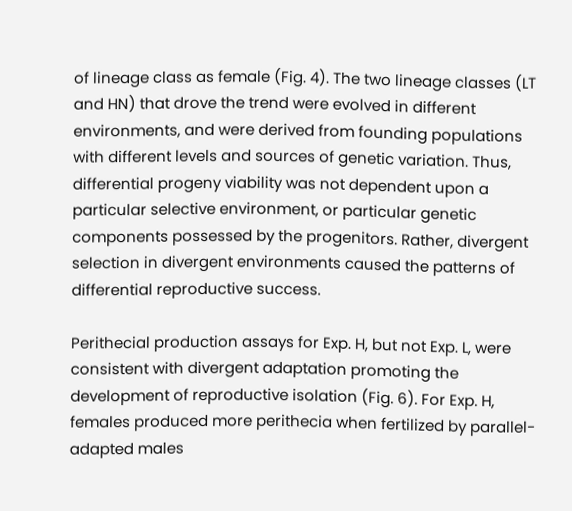of lineage class as female (Fig. 4). The two lineage classes (LT and HN) that drove the trend were evolved in different environments, and were derived from founding populations with different levels and sources of genetic variation. Thus, differential progeny viability was not dependent upon a particular selective environment, or particular genetic components possessed by the progenitors. Rather, divergent selection in divergent environments caused the patterns of differential reproductive success.

Perithecial production assays for Exp. H, but not Exp. L, were consistent with divergent adaptation promoting the development of reproductive isolation (Fig. 6). For Exp. H, females produced more perithecia when fertilized by parallel-adapted males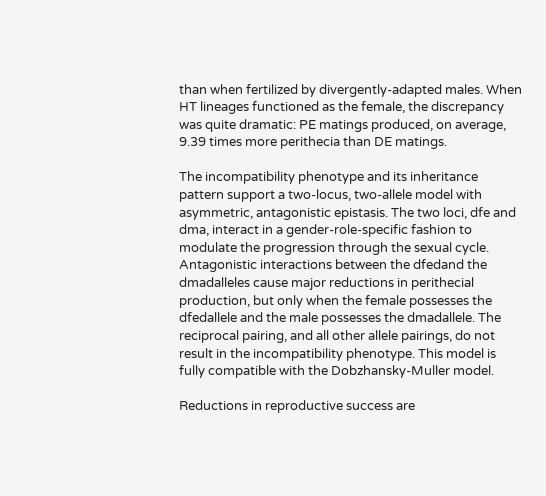than when fertilized by divergently-adapted males. When HT lineages functioned as the female, the discrepancy was quite dramatic: PE matings produced, on average, 9.39 times more perithecia than DE matings.

The incompatibility phenotype and its inheritance pattern support a two-locus, two-allele model with asymmetric, antagonistic epistasis. The two loci, dfe and dma, interact in a gender-role-specific fashion to modulate the progression through the sexual cycle. Antagonistic interactions between the dfedand the dmadalleles cause major reductions in perithecial production, but only when the female possesses the dfedallele and the male possesses the dmadallele. The reciprocal pairing, and all other allele pairings, do not result in the incompatibility phenotype. This model is fully compatible with the Dobzhansky-Muller model.

Reductions in reproductive success are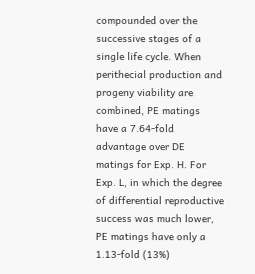compounded over the successive stages of a single life cycle. When perithecial production and progeny viability are combined, PE matings have a 7.64-fold advantage over DE matings for Exp. H. For Exp. L, in which the degree of differential reproductive success was much lower, PE matings have only a 1.13-fold (13%)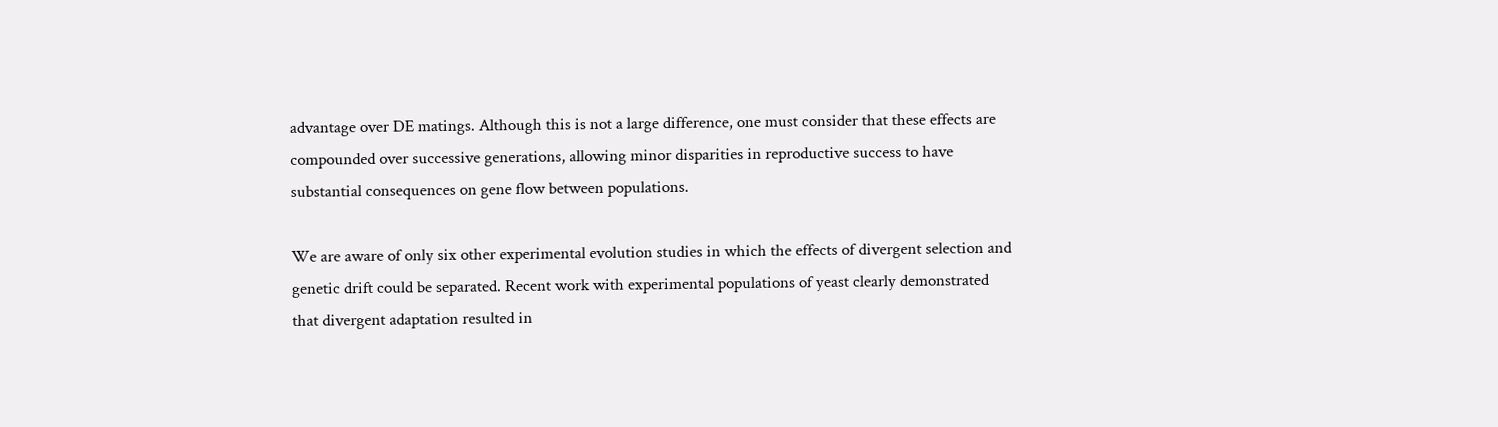advantage over DE matings. Although this is not a large difference, one must consider that these effects are compounded over successive generations, allowing minor disparities in reproductive success to have substantial consequences on gene flow between populations.

We are aware of only six other experimental evolution studies in which the effects of divergent selection and genetic drift could be separated. Recent work with experimental populations of yeast clearly demonstrated that divergent adaptation resulted in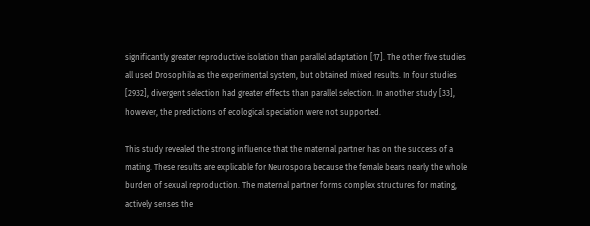significantly greater reproductive isolation than parallel adaptation [17]. The other five studies all used Drosophila as the experimental system, but obtained mixed results. In four studies [2932], divergent selection had greater effects than parallel selection. In another study [33], however, the predictions of ecological speciation were not supported.

This study revealed the strong influence that the maternal partner has on the success of a mating. These results are explicable for Neurospora because the female bears nearly the whole burden of sexual reproduction. The maternal partner forms complex structures for mating, actively senses the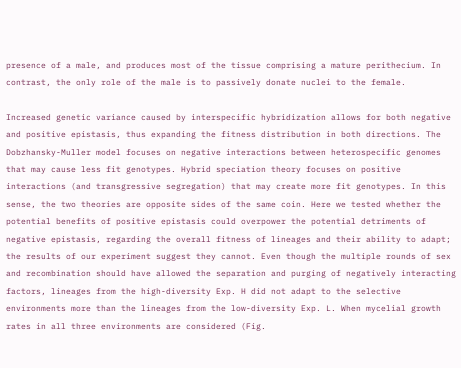presence of a male, and produces most of the tissue comprising a mature perithecium. In contrast, the only role of the male is to passively donate nuclei to the female.

Increased genetic variance caused by interspecific hybridization allows for both negative and positive epistasis, thus expanding the fitness distribution in both directions. The Dobzhansky-Muller model focuses on negative interactions between heterospecific genomes that may cause less fit genotypes. Hybrid speciation theory focuses on positive interactions (and transgressive segregation) that may create more fit genotypes. In this sense, the two theories are opposite sides of the same coin. Here we tested whether the potential benefits of positive epistasis could overpower the potential detriments of negative epistasis, regarding the overall fitness of lineages and their ability to adapt; the results of our experiment suggest they cannot. Even though the multiple rounds of sex and recombination should have allowed the separation and purging of negatively interacting factors, lineages from the high-diversity Exp. H did not adapt to the selective environments more than the lineages from the low-diversity Exp. L. When mycelial growth rates in all three environments are considered (Fig.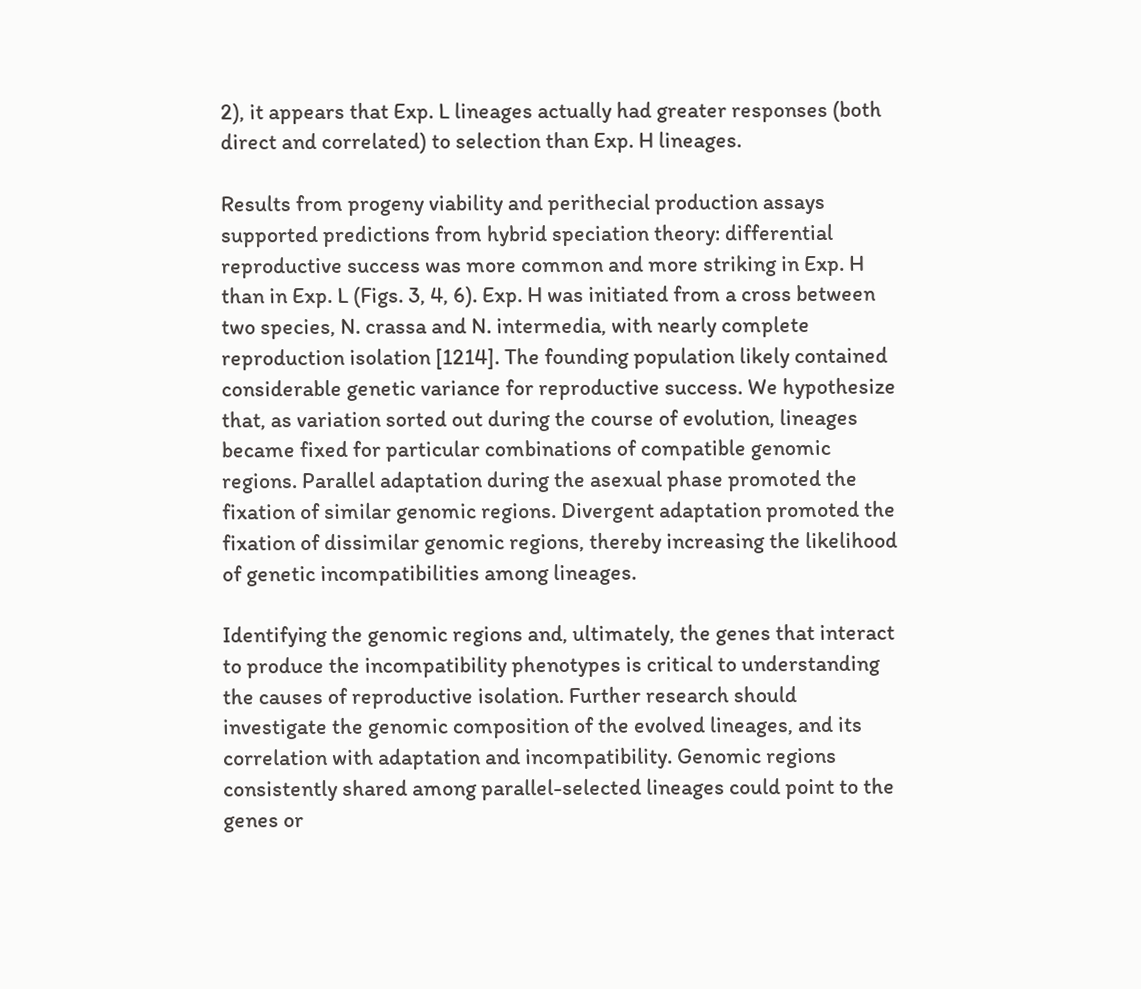2), it appears that Exp. L lineages actually had greater responses (both direct and correlated) to selection than Exp. H lineages.

Results from progeny viability and perithecial production assays supported predictions from hybrid speciation theory: differential reproductive success was more common and more striking in Exp. H than in Exp. L (Figs. 3, 4, 6). Exp. H was initiated from a cross between two species, N. crassa and N. intermedia, with nearly complete reproduction isolation [1214]. The founding population likely contained considerable genetic variance for reproductive success. We hypothesize that, as variation sorted out during the course of evolution, lineages became fixed for particular combinations of compatible genomic regions. Parallel adaptation during the asexual phase promoted the fixation of similar genomic regions. Divergent adaptation promoted the fixation of dissimilar genomic regions, thereby increasing the likelihood of genetic incompatibilities among lineages.

Identifying the genomic regions and, ultimately, the genes that interact to produce the incompatibility phenotypes is critical to understanding the causes of reproductive isolation. Further research should investigate the genomic composition of the evolved lineages, and its correlation with adaptation and incompatibility. Genomic regions consistently shared among parallel-selected lineages could point to the genes or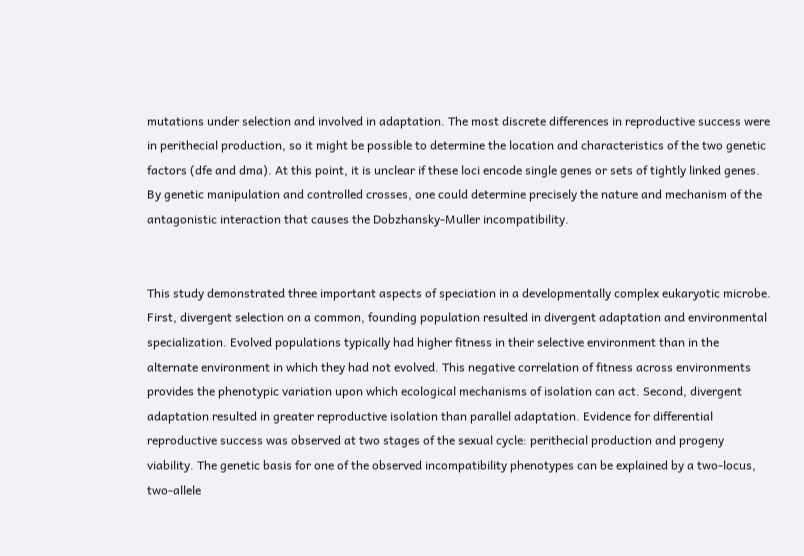mutations under selection and involved in adaptation. The most discrete differences in reproductive success were in perithecial production, so it might be possible to determine the location and characteristics of the two genetic factors (dfe and dma). At this point, it is unclear if these loci encode single genes or sets of tightly linked genes. By genetic manipulation and controlled crosses, one could determine precisely the nature and mechanism of the antagonistic interaction that causes the Dobzhansky-Muller incompatibility.


This study demonstrated three important aspects of speciation in a developmentally complex eukaryotic microbe. First, divergent selection on a common, founding population resulted in divergent adaptation and environmental specialization. Evolved populations typically had higher fitness in their selective environment than in the alternate environment in which they had not evolved. This negative correlation of fitness across environments provides the phenotypic variation upon which ecological mechanisms of isolation can act. Second, divergent adaptation resulted in greater reproductive isolation than parallel adaptation. Evidence for differential reproductive success was observed at two stages of the sexual cycle: perithecial production and progeny viability. The genetic basis for one of the observed incompatibility phenotypes can be explained by a two-locus, two-allele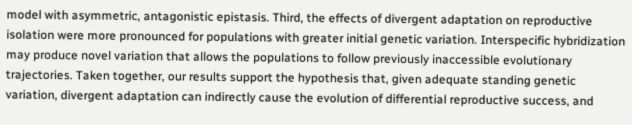model with asymmetric, antagonistic epistasis. Third, the effects of divergent adaptation on reproductive isolation were more pronounced for populations with greater initial genetic variation. Interspecific hybridization may produce novel variation that allows the populations to follow previously inaccessible evolutionary trajectories. Taken together, our results support the hypothesis that, given adequate standing genetic variation, divergent adaptation can indirectly cause the evolution of differential reproductive success, and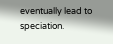eventually lead to speciation.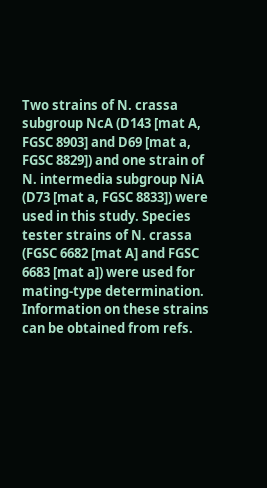Two strains of N. crassa subgroup NcA (D143 [mat A, FGSC 8903] and D69 [mat a, FGSC 8829]) and one strain of N. intermedia subgroup NiA (D73 [mat a, FGSC 8833]) were used in this study. Species tester strains of N. crassa (FGSC 6682 [mat A] and FGSC 6683 [mat a]) were used for mating-type determination. Information on these strains can be obtained from refs.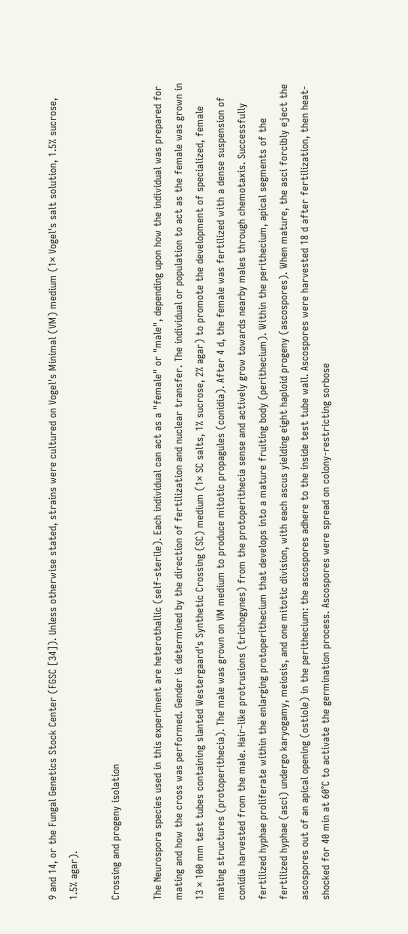9 and 14, or the Fungal Genetics Stock Center (FGSC [34]). Unless otherwise stated, strains were cultured on Vogel's Minimal (VM) medium (1× Vogel's salt solution, 1.5% sucrose, 1.5% agar).

Crossing and progeny isolation

The Neurospora species used in this experiment are heterothallic (self-sterile). Each individual can act as a "female" or "male", depending upon how the individual was prepared for mating and how the cross was performed. Gender is determined by the direction of fertilization and nuclear transfer. The individual or population to act as the female was grown in 13 × 100 mm test tubes containing slanted Westergaard's Synthetic Crossing (SC) medium (1× SC salts, 1% sucrose, 2% agar) to promote the development of specialized, female mating structures (protoperithecia). The male was grown on VM medium to produce mitotic propagules (conidia). After 4 d, the female was fertilized with a dense suspension of conidia harvested from the male. Hair-like protrusions (trichogynes) from the protoperithecia sense and actively grow towards nearby males through chemotaxis. Successfully fertilized hyphae proliferate within the enlarging protoperithecium that develops into a mature fruiting body (perithecium). Within the perithecium, apical segments of the fertilized hyphae (asci) undergo karyogamy, meiosis, and one mitotic division, with each ascus yielding eight haploid progeny (ascospores). When mature, the asci forcibly eject the ascospores out of an apical opening (ostiole) in the perithecium: the ascospores adhere to the inside test tube wall. Ascospores were harvested 18 d after fertilization, then heat-shocked for 40 min at 60°C to activate the germination process. Ascospores were spread on colony-restricting sorbose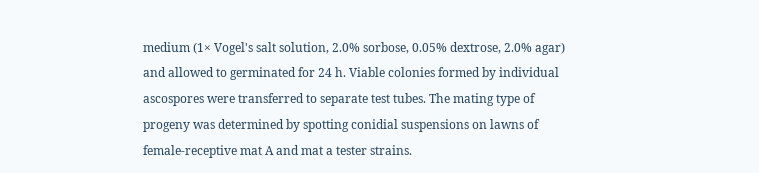medium (1× Vogel's salt solution, 2.0% sorbose, 0.05% dextrose, 2.0% agar) and allowed to germinated for 24 h. Viable colonies formed by individual ascospores were transferred to separate test tubes. The mating type of progeny was determined by spotting conidial suspensions on lawns of female-receptive mat A and mat a tester strains.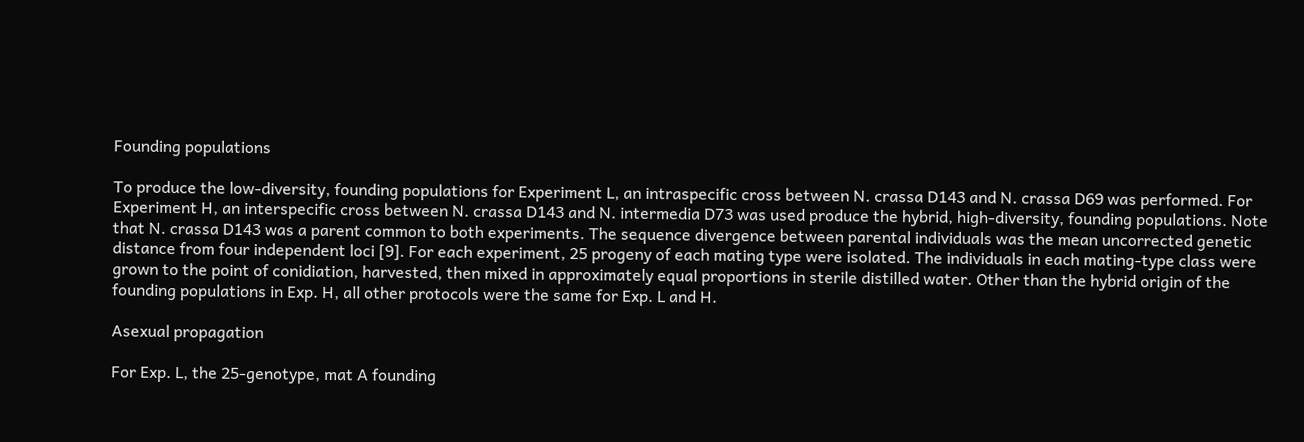Founding populations

To produce the low-diversity, founding populations for Experiment L, an intraspecific cross between N. crassa D143 and N. crassa D69 was performed. For Experiment H, an interspecific cross between N. crassa D143 and N. intermedia D73 was used produce the hybrid, high-diversity, founding populations. Note that N. crassa D143 was a parent common to both experiments. The sequence divergence between parental individuals was the mean uncorrected genetic distance from four independent loci [9]. For each experiment, 25 progeny of each mating type were isolated. The individuals in each mating-type class were grown to the point of conidiation, harvested, then mixed in approximately equal proportions in sterile distilled water. Other than the hybrid origin of the founding populations in Exp. H, all other protocols were the same for Exp. L and H.

Asexual propagation

For Exp. L, the 25-genotype, mat A founding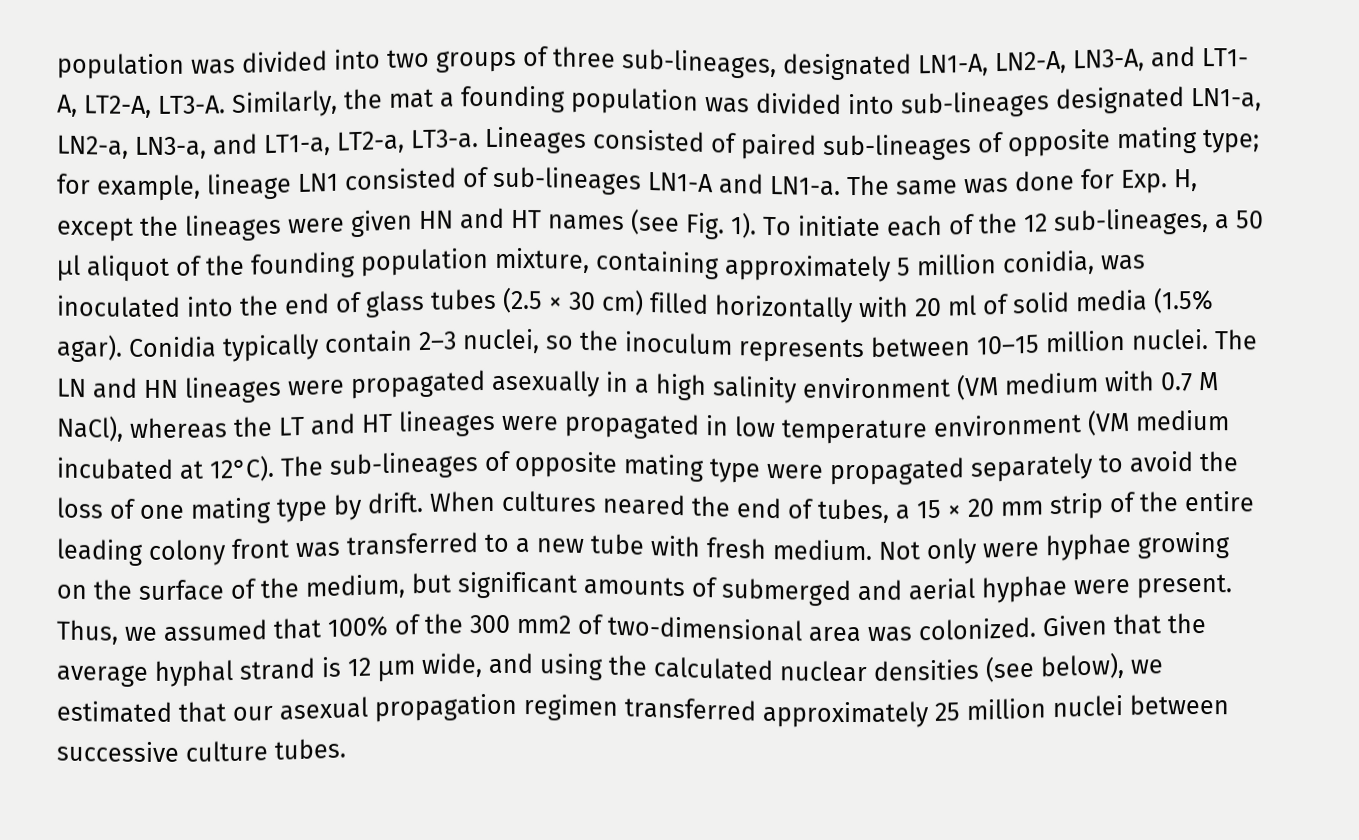population was divided into two groups of three sub-lineages, designated LN1-A, LN2-A, LN3-A, and LT1-A, LT2-A, LT3-A. Similarly, the mat a founding population was divided into sub-lineages designated LN1-a, LN2-a, LN3-a, and LT1-a, LT2-a, LT3-a. Lineages consisted of paired sub-lineages of opposite mating type; for example, lineage LN1 consisted of sub-lineages LN1-A and LN1-a. The same was done for Exp. H, except the lineages were given HN and HT names (see Fig. 1). To initiate each of the 12 sub-lineages, a 50 μl aliquot of the founding population mixture, containing approximately 5 million conidia, was inoculated into the end of glass tubes (2.5 × 30 cm) filled horizontally with 20 ml of solid media (1.5% agar). Conidia typically contain 2–3 nuclei, so the inoculum represents between 10–15 million nuclei. The LN and HN lineages were propagated asexually in a high salinity environment (VM medium with 0.7 M NaCl), whereas the LT and HT lineages were propagated in low temperature environment (VM medium incubated at 12°C). The sub-lineages of opposite mating type were propagated separately to avoid the loss of one mating type by drift. When cultures neared the end of tubes, a 15 × 20 mm strip of the entire leading colony front was transferred to a new tube with fresh medium. Not only were hyphae growing on the surface of the medium, but significant amounts of submerged and aerial hyphae were present. Thus, we assumed that 100% of the 300 mm2 of two-dimensional area was colonized. Given that the average hyphal strand is 12 μm wide, and using the calculated nuclear densities (see below), we estimated that our asexual propagation regimen transferred approximately 25 million nuclei between successive culture tubes.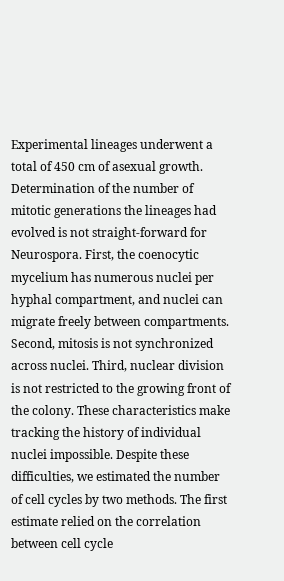Experimental lineages underwent a total of 450 cm of asexual growth. Determination of the number of mitotic generations the lineages had evolved is not straight-forward for Neurospora. First, the coenocytic mycelium has numerous nuclei per hyphal compartment, and nuclei can migrate freely between compartments. Second, mitosis is not synchronized across nuclei. Third, nuclear division is not restricted to the growing front of the colony. These characteristics make tracking the history of individual nuclei impossible. Despite these difficulties, we estimated the number of cell cycles by two methods. The first estimate relied on the correlation between cell cycle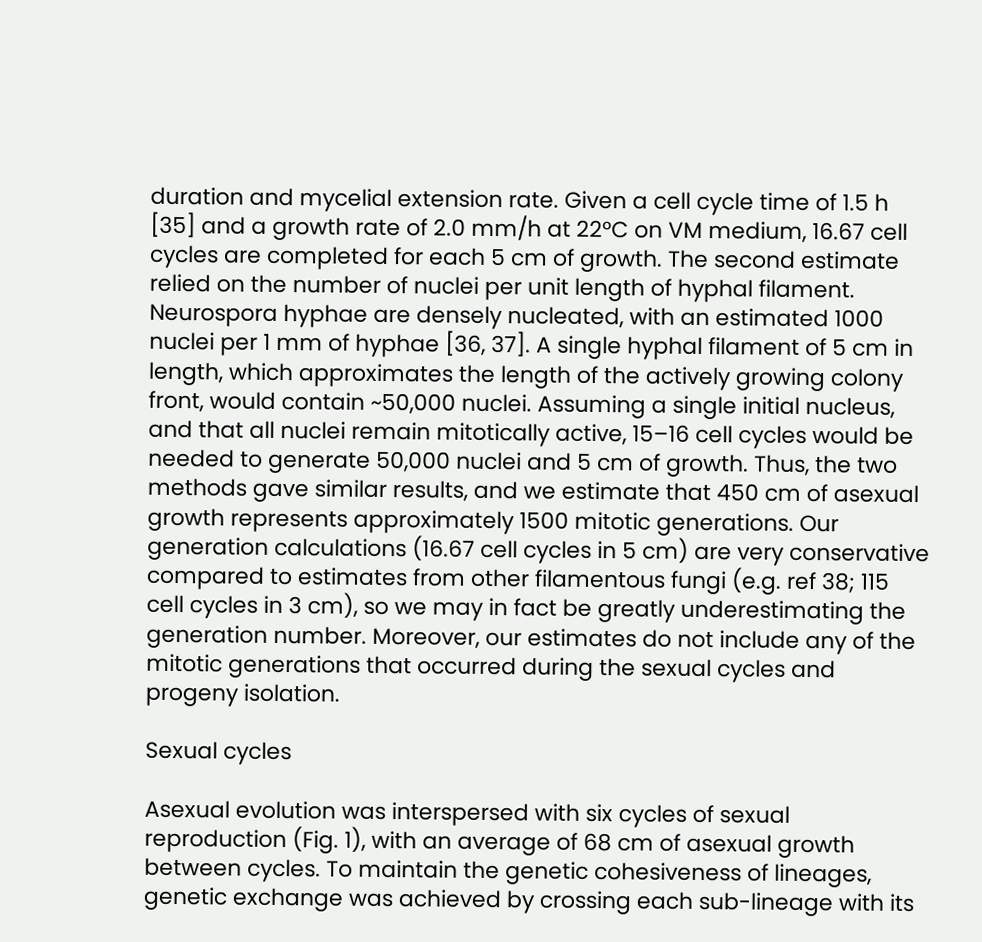duration and mycelial extension rate. Given a cell cycle time of 1.5 h [35] and a growth rate of 2.0 mm/h at 22°C on VM medium, 16.67 cell cycles are completed for each 5 cm of growth. The second estimate relied on the number of nuclei per unit length of hyphal filament. Neurospora hyphae are densely nucleated, with an estimated 1000 nuclei per 1 mm of hyphae [36, 37]. A single hyphal filament of 5 cm in length, which approximates the length of the actively growing colony front, would contain ~50,000 nuclei. Assuming a single initial nucleus, and that all nuclei remain mitotically active, 15–16 cell cycles would be needed to generate 50,000 nuclei and 5 cm of growth. Thus, the two methods gave similar results, and we estimate that 450 cm of asexual growth represents approximately 1500 mitotic generations. Our generation calculations (16.67 cell cycles in 5 cm) are very conservative compared to estimates from other filamentous fungi (e.g. ref 38; 115 cell cycles in 3 cm), so we may in fact be greatly underestimating the generation number. Moreover, our estimates do not include any of the mitotic generations that occurred during the sexual cycles and progeny isolation.

Sexual cycles

Asexual evolution was interspersed with six cycles of sexual reproduction (Fig. 1), with an average of 68 cm of asexual growth between cycles. To maintain the genetic cohesiveness of lineages, genetic exchange was achieved by crossing each sub-lineage with its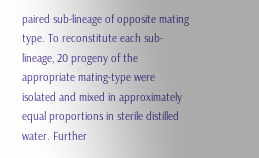paired sub-lineage of opposite mating type. To reconstitute each sub-lineage, 20 progeny of the appropriate mating-type were isolated and mixed in approximately equal proportions in sterile distilled water. Further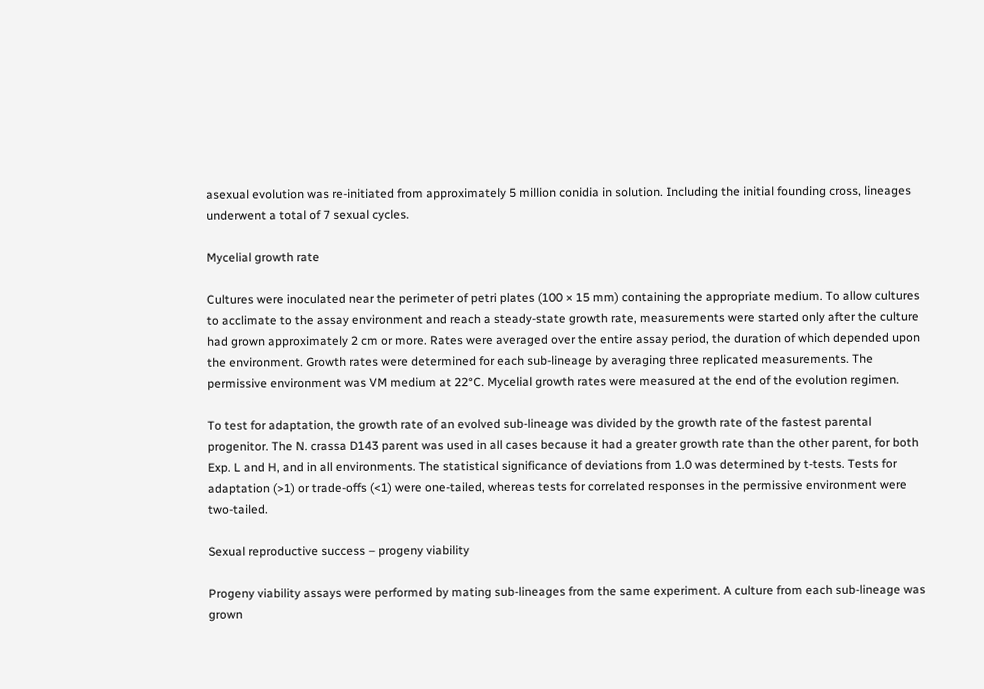asexual evolution was re-initiated from approximately 5 million conidia in solution. Including the initial founding cross, lineages underwent a total of 7 sexual cycles.

Mycelial growth rate

Cultures were inoculated near the perimeter of petri plates (100 × 15 mm) containing the appropriate medium. To allow cultures to acclimate to the assay environment and reach a steady-state growth rate, measurements were started only after the culture had grown approximately 2 cm or more. Rates were averaged over the entire assay period, the duration of which depended upon the environment. Growth rates were determined for each sub-lineage by averaging three replicated measurements. The permissive environment was VM medium at 22°C. Mycelial growth rates were measured at the end of the evolution regimen.

To test for adaptation, the growth rate of an evolved sub-lineage was divided by the growth rate of the fastest parental progenitor. The N. crassa D143 parent was used in all cases because it had a greater growth rate than the other parent, for both Exp. L and H, and in all environments. The statistical significance of deviations from 1.0 was determined by t-tests. Tests for adaptation (>1) or trade-offs (<1) were one-tailed, whereas tests for correlated responses in the permissive environment were two-tailed.

Sexual reproductive success – progeny viability

Progeny viability assays were performed by mating sub-lineages from the same experiment. A culture from each sub-lineage was grown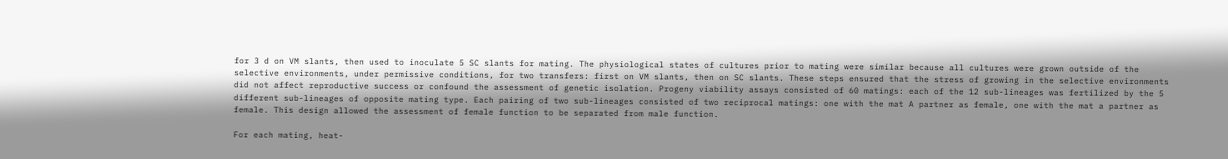for 3 d on VM slants, then used to inoculate 5 SC slants for mating. The physiological states of cultures prior to mating were similar because all cultures were grown outside of the selective environments, under permissive conditions, for two transfers: first on VM slants, then on SC slants. These steps ensured that the stress of growing in the selective environments did not affect reproductive success or confound the assessment of genetic isolation. Progeny viability assays consisted of 60 matings: each of the 12 sub-lineages was fertilized by the 5 different sub-lineages of opposite mating type. Each pairing of two sub-lineages consisted of two reciprocal matings: one with the mat A partner as female, one with the mat a partner as female. This design allowed the assessment of female function to be separated from male function.

For each mating, heat-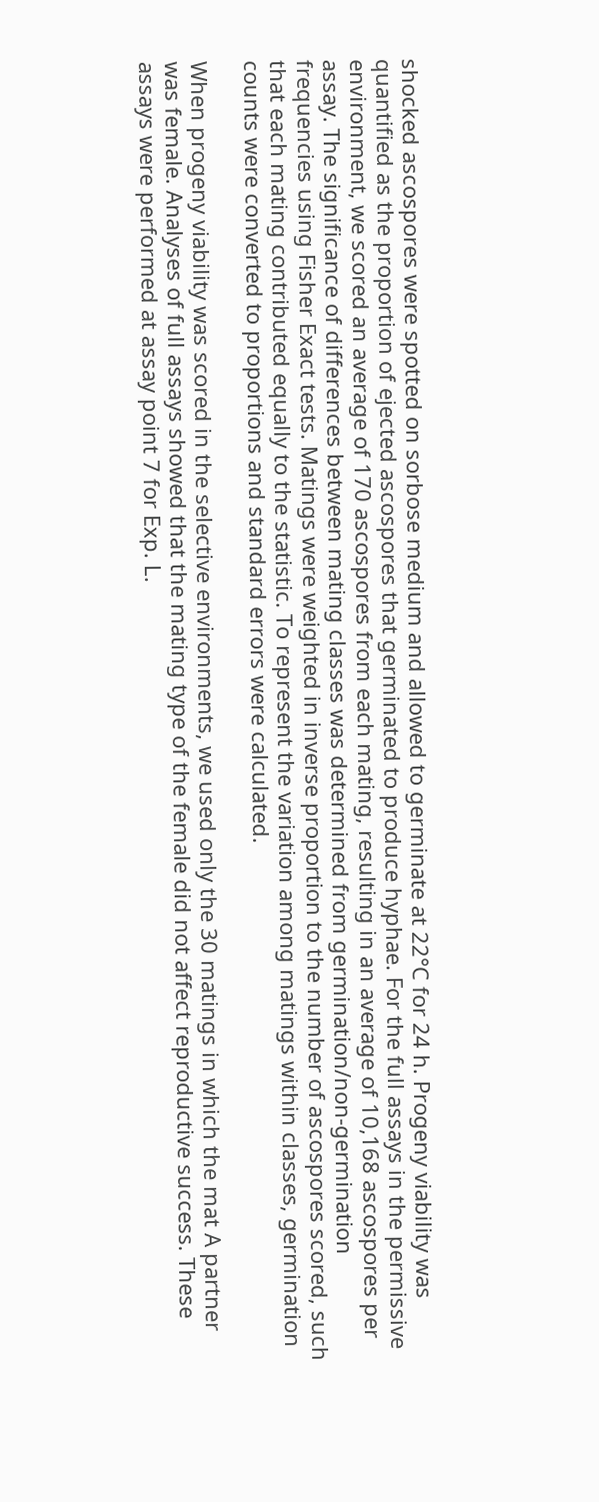shocked ascospores were spotted on sorbose medium and allowed to germinate at 22°C for 24 h. Progeny viability was quantified as the proportion of ejected ascospores that germinated to produce hyphae. For the full assays in the permissive environment, we scored an average of 170 ascospores from each mating, resulting in an average of 10,168 ascospores per assay. The significance of differences between mating classes was determined from germination/non-germination frequencies using Fisher Exact tests. Matings were weighted in inverse proportion to the number of ascospores scored, such that each mating contributed equally to the statistic. To represent the variation among matings within classes, germination counts were converted to proportions and standard errors were calculated.

When progeny viability was scored in the selective environments, we used only the 30 matings in which the mat A partner was female. Analyses of full assays showed that the mating type of the female did not affect reproductive success. These assays were performed at assay point 7 for Exp. L.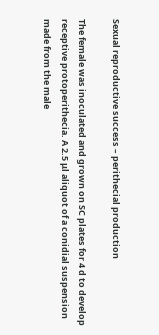Sexual reproductive success – perithecial production

The female was inoculated and grown on SC plates for 4 d to develop receptive protoperithecia. A 2.5 μl aliquot of a conidial suspension made from the male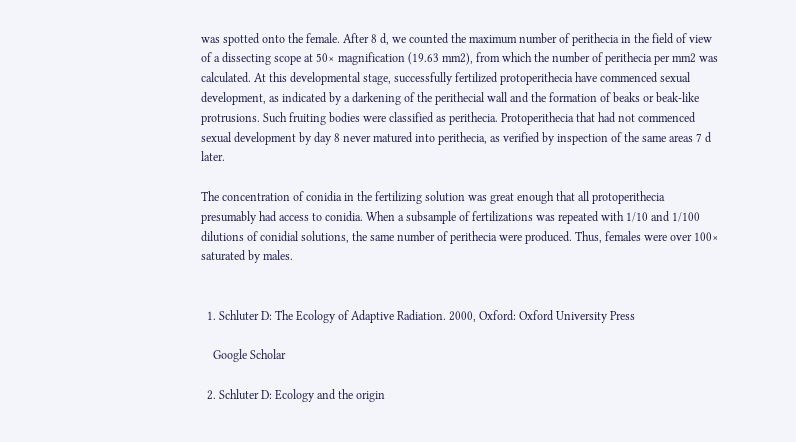was spotted onto the female. After 8 d, we counted the maximum number of perithecia in the field of view of a dissecting scope at 50× magnification (19.63 mm2), from which the number of perithecia per mm2 was calculated. At this developmental stage, successfully fertilized protoperithecia have commenced sexual development, as indicated by a darkening of the perithecial wall and the formation of beaks or beak-like protrusions. Such fruiting bodies were classified as perithecia. Protoperithecia that had not commenced sexual development by day 8 never matured into perithecia, as verified by inspection of the same areas 7 d later.

The concentration of conidia in the fertilizing solution was great enough that all protoperithecia presumably had access to conidia. When a subsample of fertilizations was repeated with 1/10 and 1/100 dilutions of conidial solutions, the same number of perithecia were produced. Thus, females were over 100× saturated by males.


  1. Schluter D: The Ecology of Adaptive Radiation. 2000, Oxford: Oxford University Press

    Google Scholar

  2. Schluter D: Ecology and the origin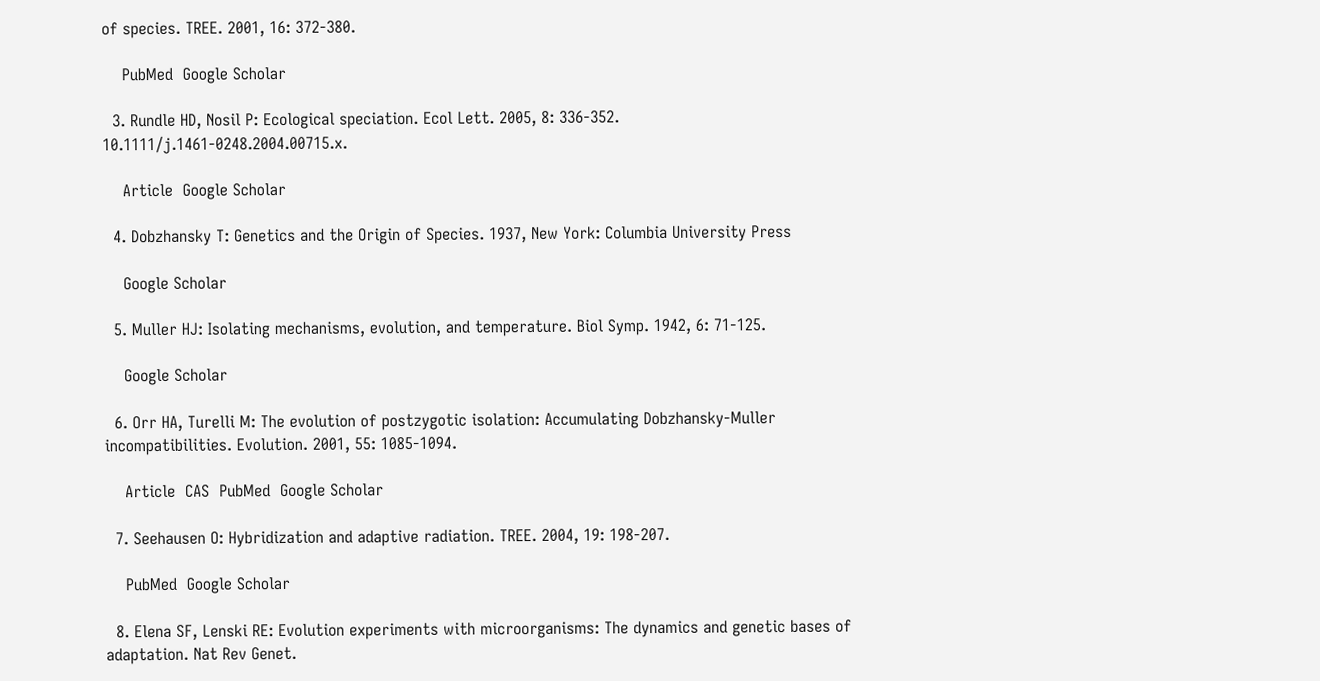of species. TREE. 2001, 16: 372-380.

    PubMed  Google Scholar

  3. Rundle HD, Nosil P: Ecological speciation. Ecol Lett. 2005, 8: 336-352. 10.1111/j.1461-0248.2004.00715.x.

    Article  Google Scholar

  4. Dobzhansky T: Genetics and the Origin of Species. 1937, New York: Columbia University Press

    Google Scholar

  5. Muller HJ: Isolating mechanisms, evolution, and temperature. Biol Symp. 1942, 6: 71-125.

    Google Scholar

  6. Orr HA, Turelli M: The evolution of postzygotic isolation: Accumulating Dobzhansky-Muller incompatibilities. Evolution. 2001, 55: 1085-1094.

    Article  CAS  PubMed  Google Scholar

  7. Seehausen O: Hybridization and adaptive radiation. TREE. 2004, 19: 198-207.

    PubMed  Google Scholar

  8. Elena SF, Lenski RE: Evolution experiments with microorganisms: The dynamics and genetic bases of adaptation. Nat Rev Genet.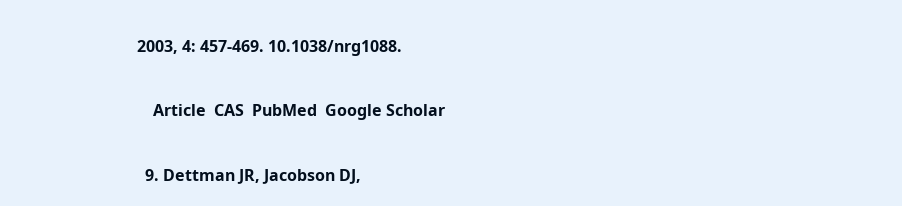2003, 4: 457-469. 10.1038/nrg1088.

    Article  CAS  PubMed  Google Scholar

  9. Dettman JR, Jacobson DJ,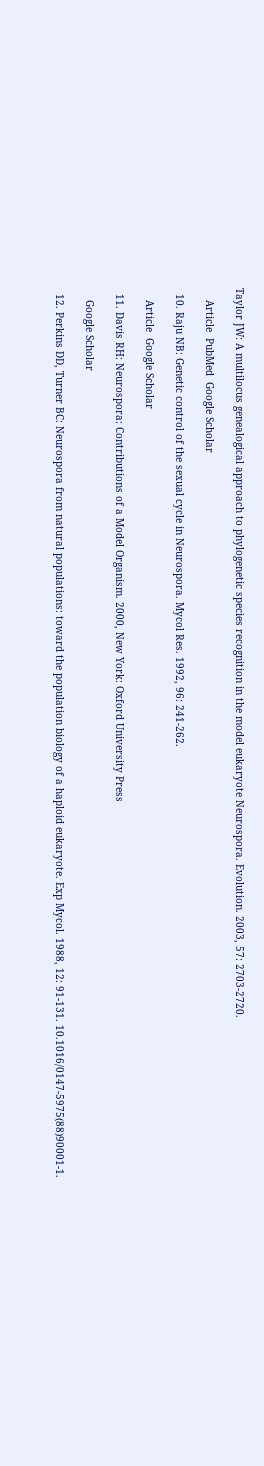Taylor JW: A multilocus genealogical approach to phylogenetic species recognition in the model eukaryote Neurospora. Evolution. 2003, 57: 2703-2720.

    Article  PubMed  Google Scholar

  10. Raju NB: Genetic control of the sexual cycle in Neurospora. Mycol Res. 1992, 96: 241-262.

    Article  Google Scholar

  11. Davis RH: Neurospora: Contributions of a Model Organism. 2000, New York: Oxford University Press

    Google Scholar

  12. Perkins DD, Turner BC: Neurospora from natural populations: toward the population biology of a haploid eukaryote. Exp Mycol. 1988, 12: 91-131. 10.1016/0147-5975(88)90001-1.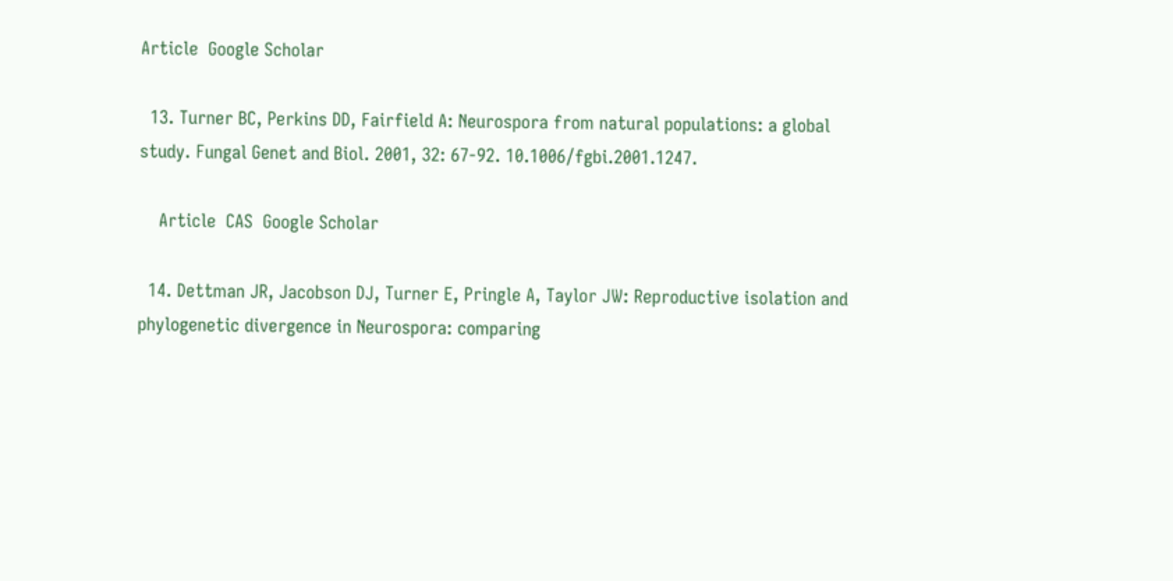Article  Google Scholar

  13. Turner BC, Perkins DD, Fairfield A: Neurospora from natural populations: a global study. Fungal Genet and Biol. 2001, 32: 67-92. 10.1006/fgbi.2001.1247.

    Article  CAS  Google Scholar

  14. Dettman JR, Jacobson DJ, Turner E, Pringle A, Taylor JW: Reproductive isolation and phylogenetic divergence in Neurospora: comparing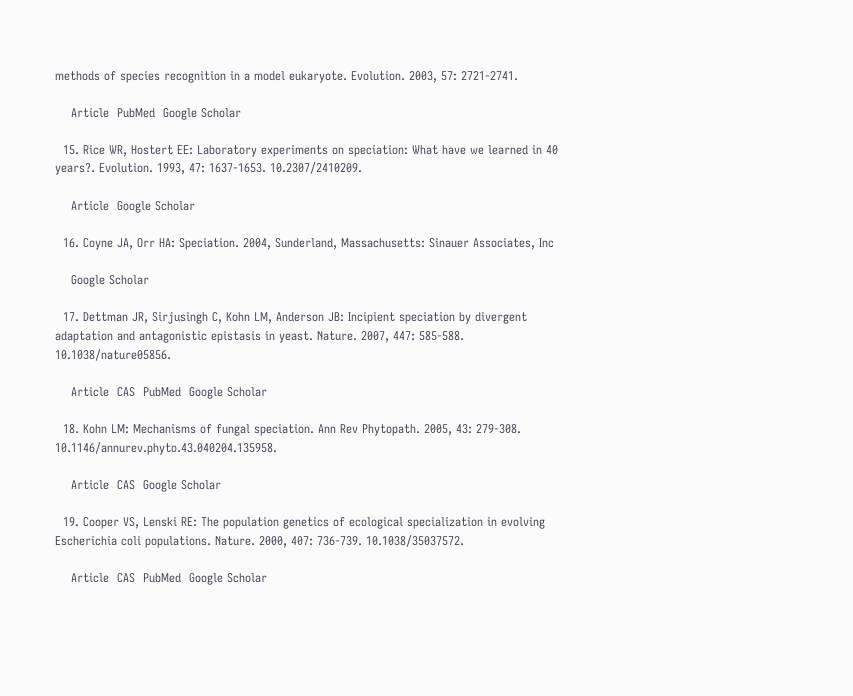methods of species recognition in a model eukaryote. Evolution. 2003, 57: 2721-2741.

    Article  PubMed  Google Scholar

  15. Rice WR, Hostert EE: Laboratory experiments on speciation: What have we learned in 40 years?. Evolution. 1993, 47: 1637-1653. 10.2307/2410209.

    Article  Google Scholar

  16. Coyne JA, Orr HA: Speciation. 2004, Sunderland, Massachusetts: Sinauer Associates, Inc

    Google Scholar

  17. Dettman JR, Sirjusingh C, Kohn LM, Anderson JB: Incipient speciation by divergent adaptation and antagonistic epistasis in yeast. Nature. 2007, 447: 585-588. 10.1038/nature05856.

    Article  CAS  PubMed  Google Scholar

  18. Kohn LM: Mechanisms of fungal speciation. Ann Rev Phytopath. 2005, 43: 279-308. 10.1146/annurev.phyto.43.040204.135958.

    Article  CAS  Google Scholar

  19. Cooper VS, Lenski RE: The population genetics of ecological specialization in evolving Escherichia coli populations. Nature. 2000, 407: 736-739. 10.1038/35037572.

    Article  CAS  PubMed  Google Scholar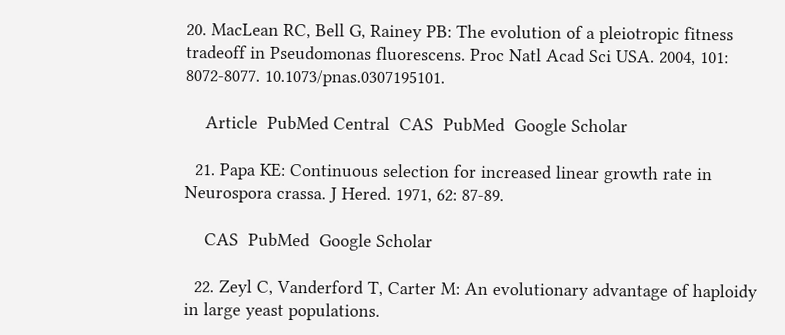20. MacLean RC, Bell G, Rainey PB: The evolution of a pleiotropic fitness tradeoff in Pseudomonas fluorescens. Proc Natl Acad Sci USA. 2004, 101: 8072-8077. 10.1073/pnas.0307195101.

    Article  PubMed Central  CAS  PubMed  Google Scholar

  21. Papa KE: Continuous selection for increased linear growth rate in Neurospora crassa. J Hered. 1971, 62: 87-89.

    CAS  PubMed  Google Scholar

  22. Zeyl C, Vanderford T, Carter M: An evolutionary advantage of haploidy in large yeast populations.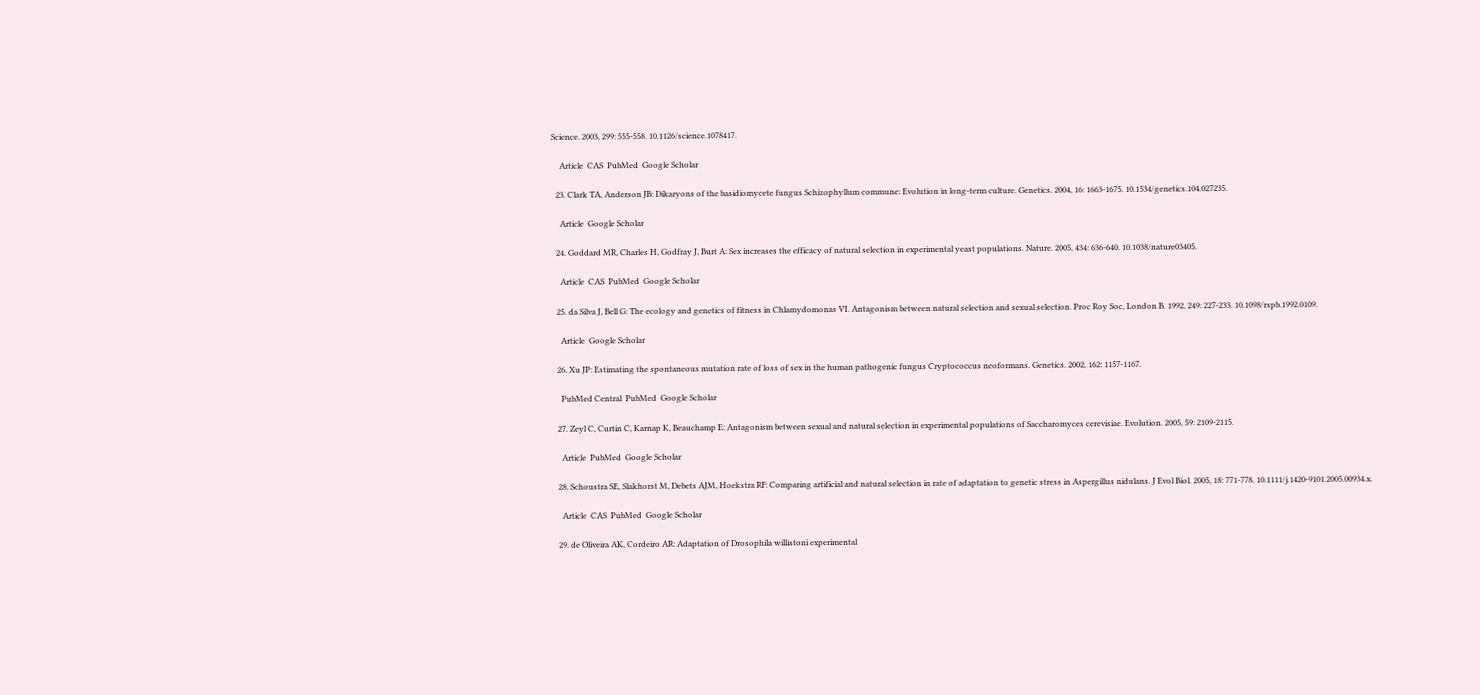Science. 2003, 299: 555-558. 10.1126/science.1078417.

    Article  CAS  PubMed  Google Scholar

  23. Clark TA, Anderson JB: Dikaryons of the basidiomycete fungus Schizophyllum commune: Evolution in long-term culture. Genetics. 2004, 16: 1663-1675. 10.1534/genetics.104.027235.

    Article  Google Scholar

  24. Goddard MR, Charles H, Godfray J, Burt A: Sex increases the efficacy of natural selection in experimental yeast populations. Nature. 2005, 434: 636-640. 10.1038/nature03405.

    Article  CAS  PubMed  Google Scholar

  25. da Silva J, Bell G: The ecology and genetics of fitness in Chlamydomonas VI. Antagonism between natural selection and sexual selection. Proc Roy Soc, London B. 1992, 249: 227-233. 10.1098/rspb.1992.0109.

    Article  Google Scholar

  26. Xu JP: Estimating the spontaneous mutation rate of loss of sex in the human pathogenic fungus Cryptococcus neoformans. Genetics. 2002, 162: 1157-1167.

    PubMed Central  PubMed  Google Scholar

  27. Zeyl C, Curtin C, Karnap K, Beauchamp E: Antagonism between sexual and natural selection in experimental populations of Saccharomyces cerevisiae. Evolution. 2005, 59: 2109-2115.

    Article  PubMed  Google Scholar

  28. Schoustra SE, Slakhorst M, Debets AJM, Hoekstra RF: Comparing artificial and natural selection in rate of adaptation to genetic stress in Aspergillus nidulans. J Evol Biol. 2005, 18: 771-778. 10.1111/j.1420-9101.2005.00934.x.

    Article  CAS  PubMed  Google Scholar

  29. de Oliveira AK, Cordeiro AR: Adaptation of Drosophila willistoni experimental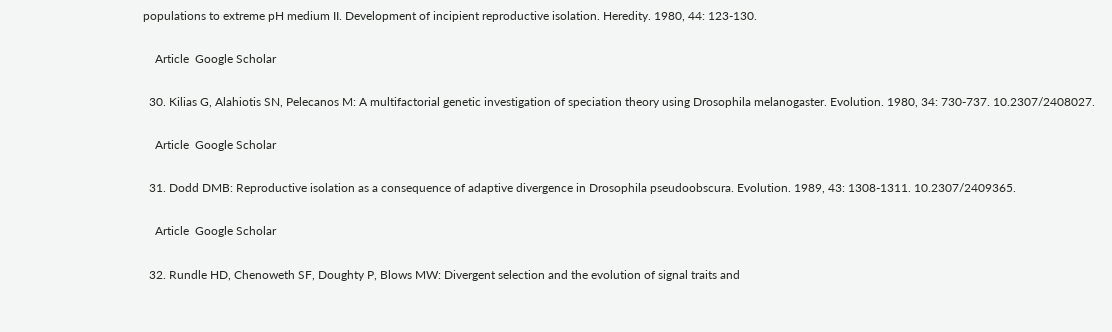populations to extreme pH medium II. Development of incipient reproductive isolation. Heredity. 1980, 44: 123-130.

    Article  Google Scholar

  30. Kilias G, Alahiotis SN, Pelecanos M: A multifactorial genetic investigation of speciation theory using Drosophila melanogaster. Evolution. 1980, 34: 730-737. 10.2307/2408027.

    Article  Google Scholar

  31. Dodd DMB: Reproductive isolation as a consequence of adaptive divergence in Drosophila pseudoobscura. Evolution. 1989, 43: 1308-1311. 10.2307/2409365.

    Article  Google Scholar

  32. Rundle HD, Chenoweth SF, Doughty P, Blows MW: Divergent selection and the evolution of signal traits and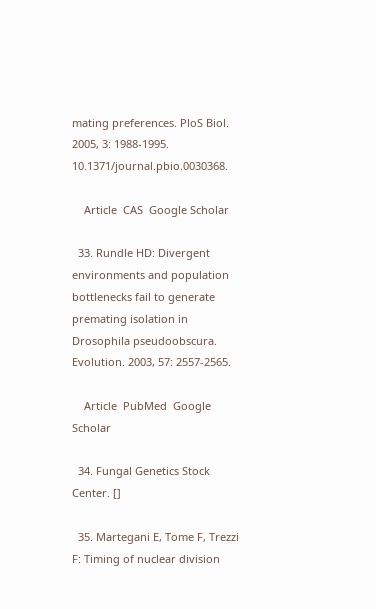mating preferences. PloS Biol. 2005, 3: 1988-1995. 10.1371/journal.pbio.0030368.

    Article  CAS  Google Scholar

  33. Rundle HD: Divergent environments and population bottlenecks fail to generate premating isolation in Drosophila pseudoobscura. Evolution. 2003, 57: 2557-2565.

    Article  PubMed  Google Scholar

  34. Fungal Genetics Stock Center. []

  35. Martegani E, Tome F, Trezzi F: Timing of nuclear division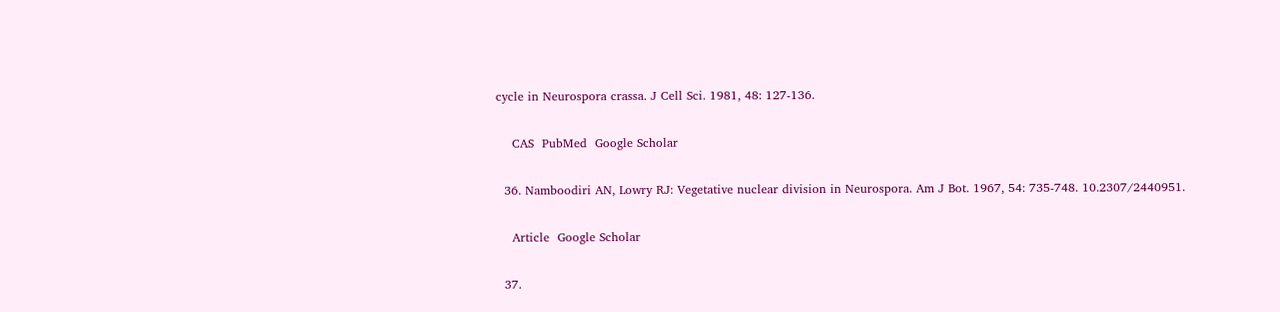cycle in Neurospora crassa. J Cell Sci. 1981, 48: 127-136.

    CAS  PubMed  Google Scholar

  36. Namboodiri AN, Lowry RJ: Vegetative nuclear division in Neurospora. Am J Bot. 1967, 54: 735-748. 10.2307/2440951.

    Article  Google Scholar

  37.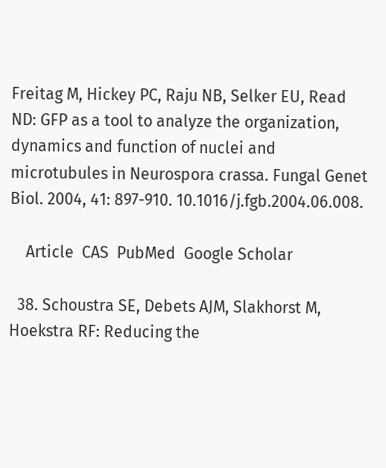Freitag M, Hickey PC, Raju NB, Selker EU, Read ND: GFP as a tool to analyze the organization, dynamics and function of nuclei and microtubules in Neurospora crassa. Fungal Genet Biol. 2004, 41: 897-910. 10.1016/j.fgb.2004.06.008.

    Article  CAS  PubMed  Google Scholar

  38. Schoustra SE, Debets AJM, Slakhorst M, Hoekstra RF: Reducing the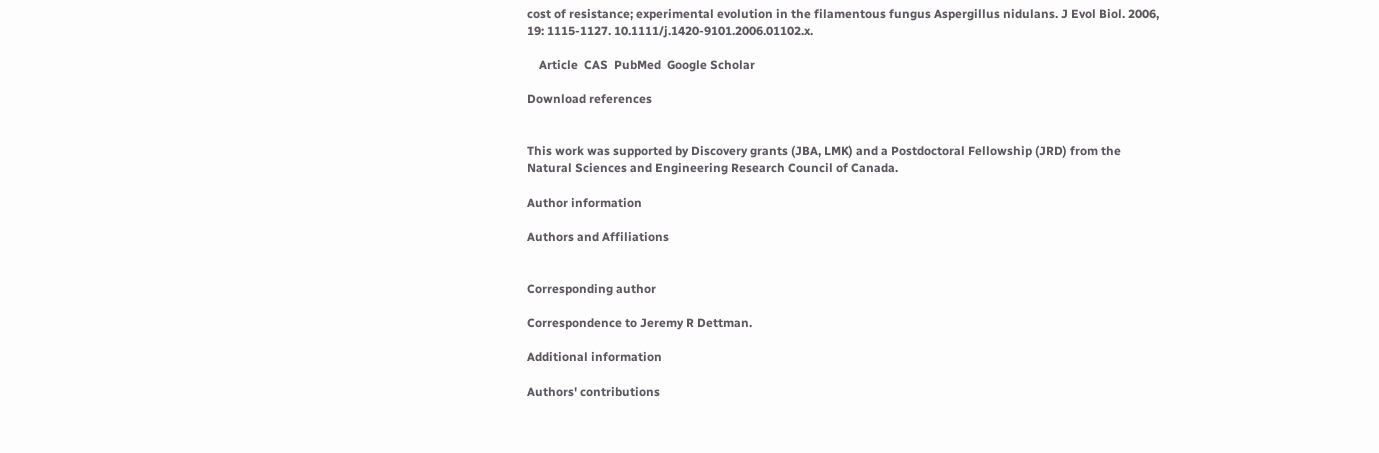cost of resistance; experimental evolution in the filamentous fungus Aspergillus nidulans. J Evol Biol. 2006, 19: 1115-1127. 10.1111/j.1420-9101.2006.01102.x.

    Article  CAS  PubMed  Google Scholar

Download references


This work was supported by Discovery grants (JBA, LMK) and a Postdoctoral Fellowship (JRD) from the Natural Sciences and Engineering Research Council of Canada.

Author information

Authors and Affiliations


Corresponding author

Correspondence to Jeremy R Dettman.

Additional information

Authors' contributions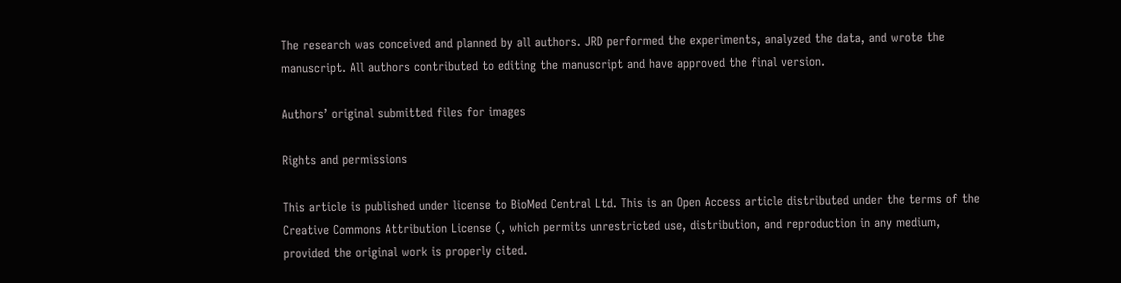The research was conceived and planned by all authors. JRD performed the experiments, analyzed the data, and wrote the manuscript. All authors contributed to editing the manuscript and have approved the final version.

Authors’ original submitted files for images

Rights and permissions

This article is published under license to BioMed Central Ltd. This is an Open Access article distributed under the terms of the Creative Commons Attribution License (, which permits unrestricted use, distribution, and reproduction in any medium, provided the original work is properly cited.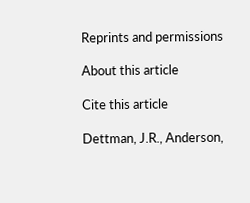Reprints and permissions

About this article

Cite this article

Dettman, J.R., Anderson,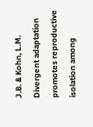J.B. & Kohn, L.M. Divergent adaptation promotes reproductive isolation among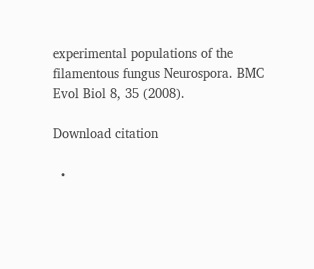experimental populations of the filamentous fungus Neurospora. BMC Evol Biol 8, 35 (2008).

Download citation

  •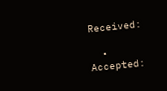Received:

  • Accepted: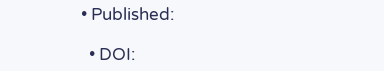• Published:

  • DOI: